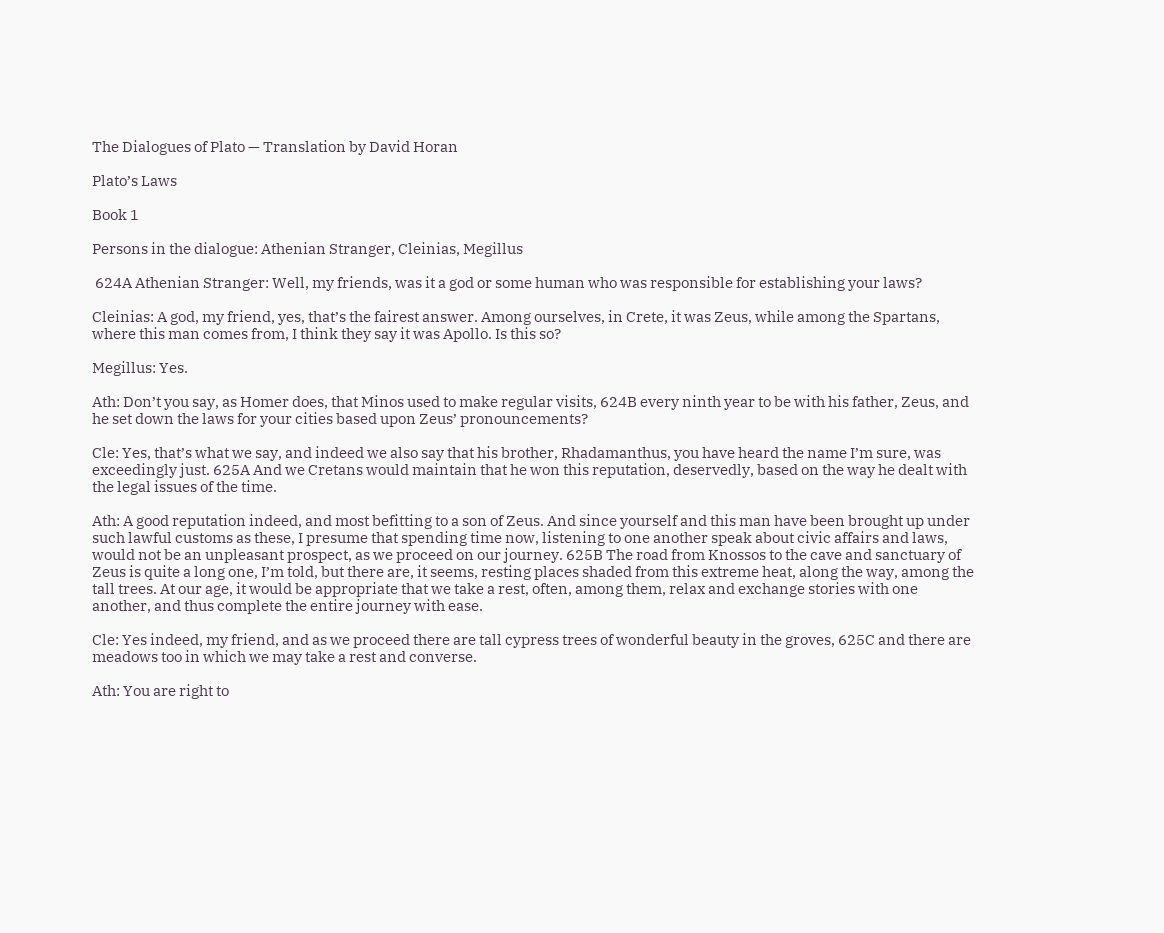The Dialogues of Plato — Translation by David Horan

Plato’s Laws

Book 1

Persons in the dialogue: Athenian Stranger, Cleinias, Megillus

 624A Athenian Stranger: Well, my friends, was it a god or some human who was responsible for establishing your laws?

Cleinias: A god, my friend, yes, that’s the fairest answer. Among ourselves, in Crete, it was Zeus, while among the Spartans, where this man comes from, I think they say it was Apollo. Is this so?

Megillus: Yes.

Ath: Don’t you say, as Homer does, that Minos used to make regular visits, 624B every ninth year to be with his father, Zeus, and he set down the laws for your cities based upon Zeus’ pronouncements?

Cle: Yes, that’s what we say, and indeed we also say that his brother, Rhadamanthus, you have heard the name I’m sure, was exceedingly just. 625A And we Cretans would maintain that he won this reputation, deservedly, based on the way he dealt with the legal issues of the time.

Ath: A good reputation indeed, and most befitting to a son of Zeus. And since yourself and this man have been brought up under such lawful customs as these, I presume that spending time now, listening to one another speak about civic affairs and laws, would not be an unpleasant prospect, as we proceed on our journey. 625B The road from Knossos to the cave and sanctuary of Zeus is quite a long one, I’m told, but there are, it seems, resting places shaded from this extreme heat, along the way, among the tall trees. At our age, it would be appropriate that we take a rest, often, among them, relax and exchange stories with one another, and thus complete the entire journey with ease.

Cle: Yes indeed, my friend, and as we proceed there are tall cypress trees of wonderful beauty in the groves, 625C and there are meadows too in which we may take a rest and converse.

Ath: You are right to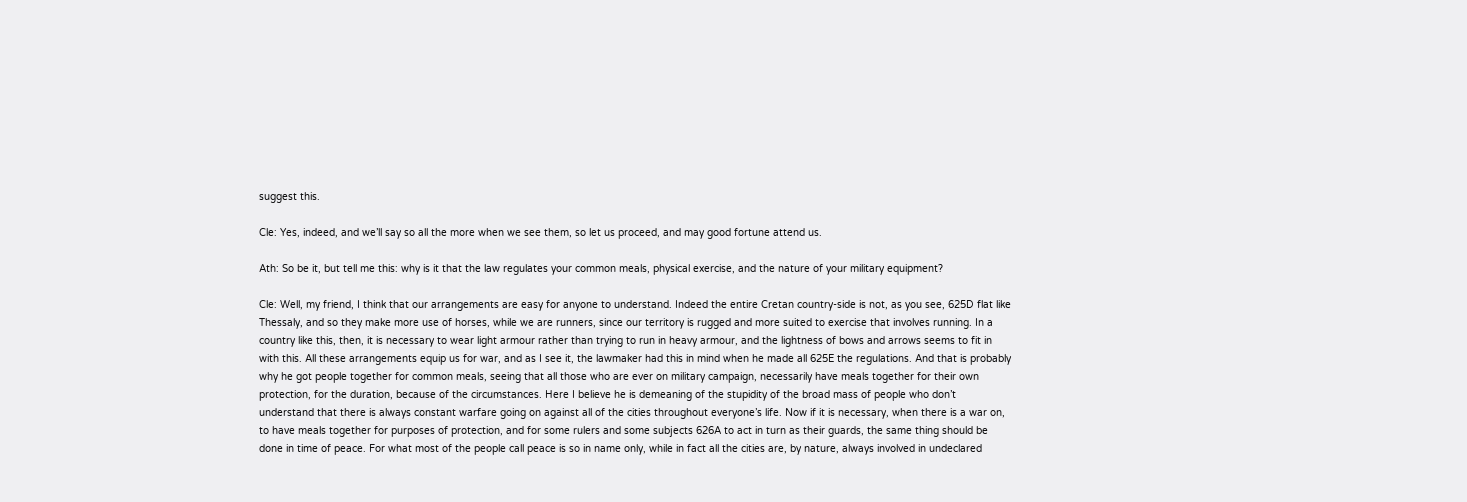suggest this.

Cle: Yes, indeed, and we’ll say so all the more when we see them, so let us proceed, and may good fortune attend us.

Ath: So be it, but tell me this: why is it that the law regulates your common meals, physical exercise, and the nature of your military equipment?

Cle: Well, my friend, I think that our arrangements are easy for anyone to understand. Indeed the entire Cretan country-side is not, as you see, 625D flat like Thessaly, and so they make more use of horses, while we are runners, since our territory is rugged and more suited to exercise that involves running. In a country like this, then, it is necessary to wear light armour rather than trying to run in heavy armour, and the lightness of bows and arrows seems to fit in with this. All these arrangements equip us for war, and as I see it, the lawmaker had this in mind when he made all 625E the regulations. And that is probably why he got people together for common meals, seeing that all those who are ever on military campaign, necessarily have meals together for their own protection, for the duration, because of the circumstances. Here I believe he is demeaning of the stupidity of the broad mass of people who don’t understand that there is always constant warfare going on against all of the cities throughout everyone’s life. Now if it is necessary, when there is a war on, to have meals together for purposes of protection, and for some rulers and some subjects 626A to act in turn as their guards, the same thing should be done in time of peace. For what most of the people call peace is so in name only, while in fact all the cities are, by nature, always involved in undeclared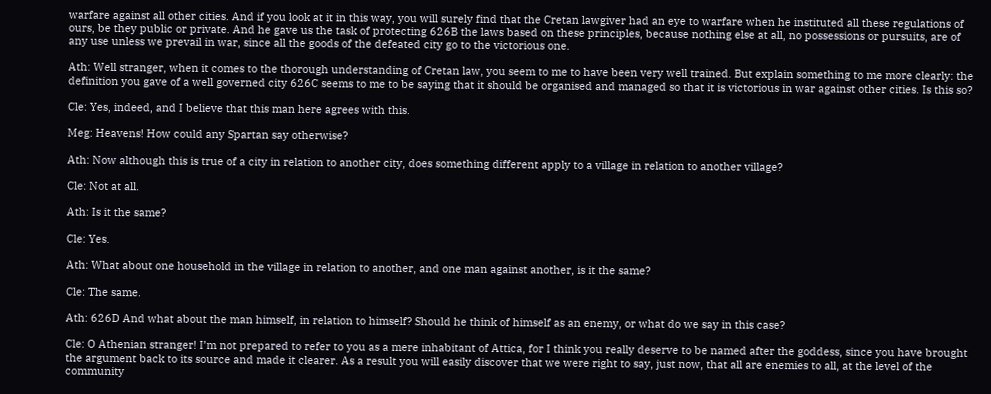warfare against all other cities. And if you look at it in this way, you will surely find that the Cretan lawgiver had an eye to warfare when he instituted all these regulations of ours, be they public or private. And he gave us the task of protecting 626B the laws based on these principles, because nothing else at all, no possessions or pursuits, are of any use unless we prevail in war, since all the goods of the defeated city go to the victorious one.

Ath: Well stranger, when it comes to the thorough understanding of Cretan law, you seem to me to have been very well trained. But explain something to me more clearly: the definition you gave of a well governed city 626C seems to me to be saying that it should be organised and managed so that it is victorious in war against other cities. Is this so?

Cle: Yes, indeed, and I believe that this man here agrees with this.

Meg: Heavens! How could any Spartan say otherwise?

Ath: Now although this is true of a city in relation to another city, does something different apply to a village in relation to another village?

Cle: Not at all.

Ath: Is it the same?

Cle: Yes.

Ath: What about one household in the village in relation to another, and one man against another, is it the same?

Cle: The same.

Ath: 626D And what about the man himself, in relation to himself? Should he think of himself as an enemy, or what do we say in this case?

Cle: O Athenian stranger! I’m not prepared to refer to you as a mere inhabitant of Attica, for I think you really deserve to be named after the goddess, since you have brought the argument back to its source and made it clearer. As a result you will easily discover that we were right to say, just now, that all are enemies to all, at the level of the community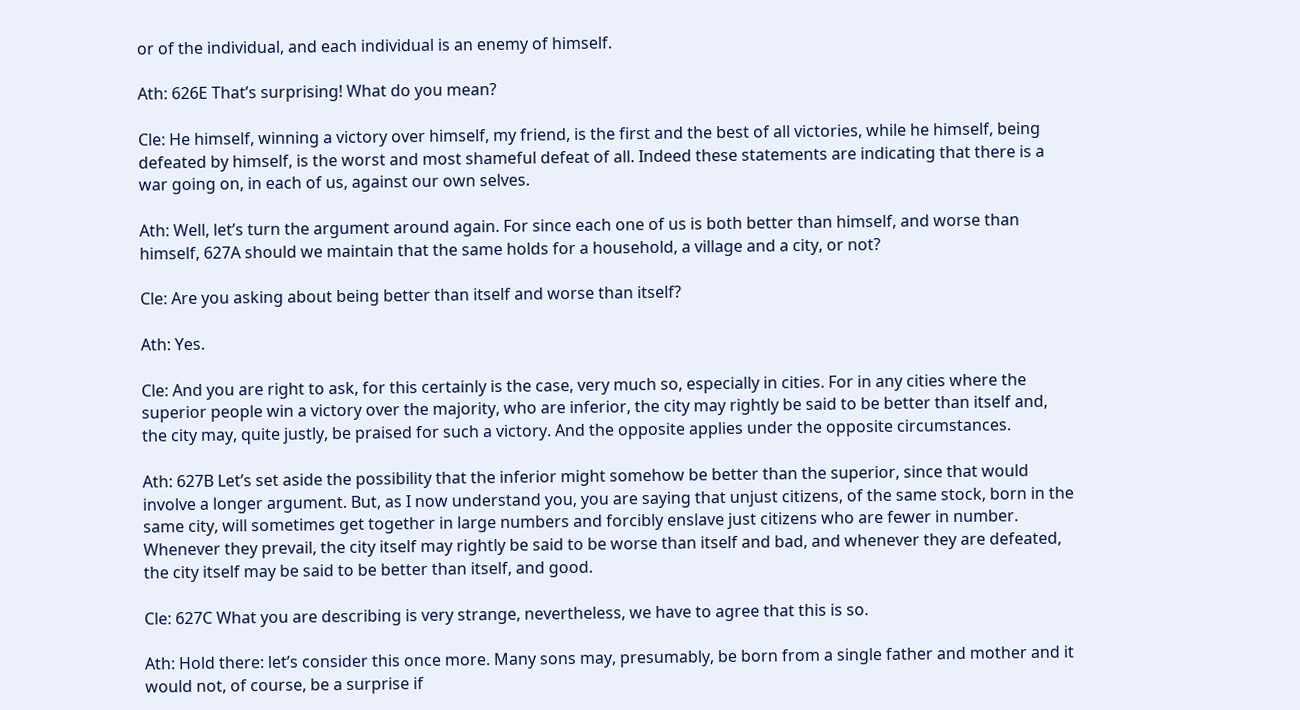or of the individual, and each individual is an enemy of himself.

Ath: 626E That’s surprising! What do you mean?

Cle: He himself, winning a victory over himself, my friend, is the first and the best of all victories, while he himself, being defeated by himself, is the worst and most shameful defeat of all. Indeed these statements are indicating that there is a war going on, in each of us, against our own selves.

Ath: Well, let’s turn the argument around again. For since each one of us is both better than himself, and worse than himself, 627A should we maintain that the same holds for a household, a village and a city, or not?

Cle: Are you asking about being better than itself and worse than itself?

Ath: Yes.

Cle: And you are right to ask, for this certainly is the case, very much so, especially in cities. For in any cities where the superior people win a victory over the majority, who are inferior, the city may rightly be said to be better than itself and, the city may, quite justly, be praised for such a victory. And the opposite applies under the opposite circumstances.

Ath: 627B Let’s set aside the possibility that the inferior might somehow be better than the superior, since that would involve a longer argument. But, as I now understand you, you are saying that unjust citizens, of the same stock, born in the same city, will sometimes get together in large numbers and forcibly enslave just citizens who are fewer in number. Whenever they prevail, the city itself may rightly be said to be worse than itself and bad, and whenever they are defeated, the city itself may be said to be better than itself, and good.

Cle: 627C What you are describing is very strange, nevertheless, we have to agree that this is so.

Ath: Hold there: let’s consider this once more. Many sons may, presumably, be born from a single father and mother and it would not, of course, be a surprise if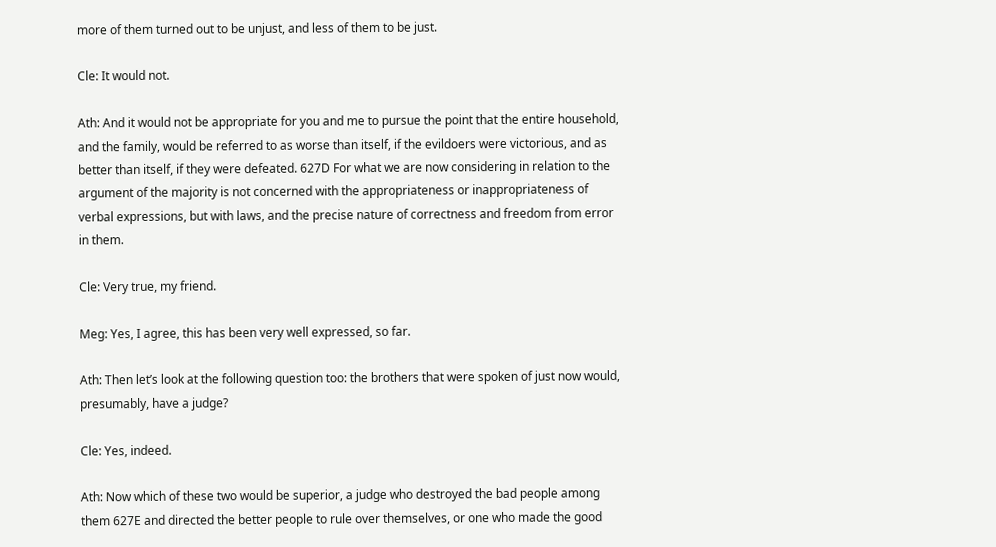more of them turned out to be unjust, and less of them to be just.

Cle: It would not.

Ath: And it would not be appropriate for you and me to pursue the point that the entire household, and the family, would be referred to as worse than itself, if the evildoers were victorious, and as better than itself, if they were defeated. 627D For what we are now considering in relation to the argument of the majority is not concerned with the appropriateness or inappropriateness of verbal expressions, but with laws, and the precise nature of correctness and freedom from error in them.

Cle: Very true, my friend.

Meg: Yes, I agree, this has been very well expressed, so far.

Ath: Then let’s look at the following question too: the brothers that were spoken of just now would, presumably, have a judge?

Cle: Yes, indeed.

Ath: Now which of these two would be superior, a judge who destroyed the bad people among them 627E and directed the better people to rule over themselves, or one who made the good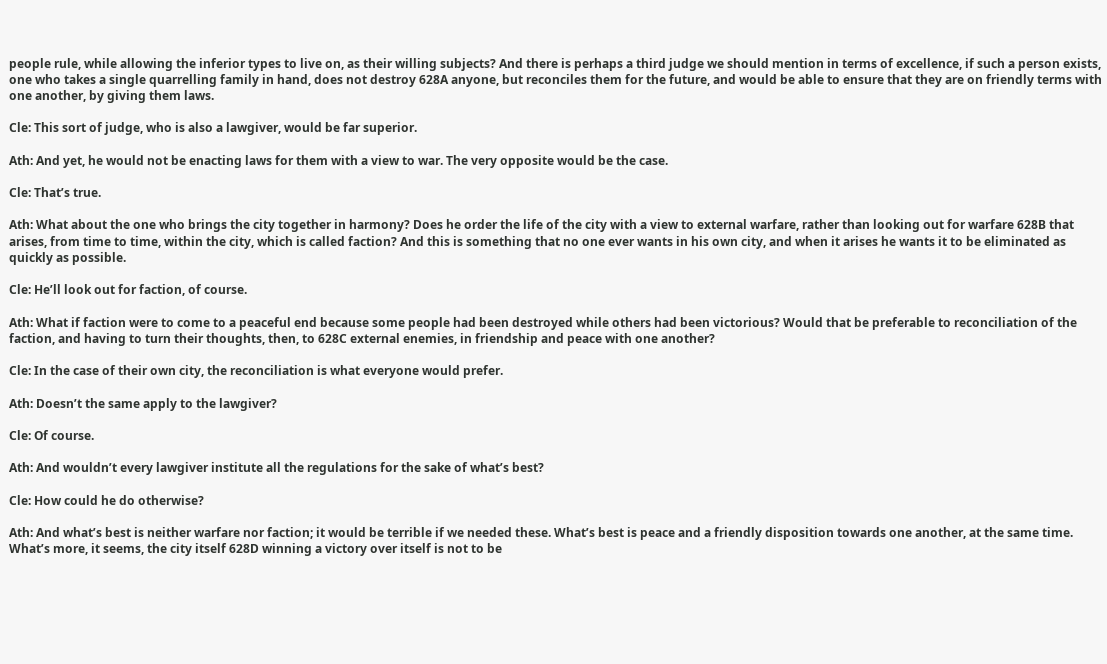people rule, while allowing the inferior types to live on, as their willing subjects? And there is perhaps a third judge we should mention in terms of excellence, if such a person exists, one who takes a single quarrelling family in hand, does not destroy 628A anyone, but reconciles them for the future, and would be able to ensure that they are on friendly terms with one another, by giving them laws.

Cle: This sort of judge, who is also a lawgiver, would be far superior.

Ath: And yet, he would not be enacting laws for them with a view to war. The very opposite would be the case.

Cle: That’s true.

Ath: What about the one who brings the city together in harmony? Does he order the life of the city with a view to external warfare, rather than looking out for warfare 628B that arises, from time to time, within the city, which is called faction? And this is something that no one ever wants in his own city, and when it arises he wants it to be eliminated as quickly as possible.

Cle: He’ll look out for faction, of course.

Ath: What if faction were to come to a peaceful end because some people had been destroyed while others had been victorious? Would that be preferable to reconciliation of the faction, and having to turn their thoughts, then, to 628C external enemies, in friendship and peace with one another?

Cle: In the case of their own city, the reconciliation is what everyone would prefer.

Ath: Doesn’t the same apply to the lawgiver?

Cle: Of course.

Ath: And wouldn’t every lawgiver institute all the regulations for the sake of what’s best?

Cle: How could he do otherwise?

Ath: And what’s best is neither warfare nor faction; it would be terrible if we needed these. What’s best is peace and a friendly disposition towards one another, at the same time. What’s more, it seems, the city itself 628D winning a victory over itself is not to be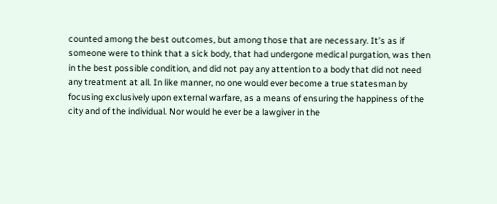counted among the best outcomes, but among those that are necessary. It’s as if someone were to think that a sick body, that had undergone medical purgation, was then in the best possible condition, and did not pay any attention to a body that did not need any treatment at all. In like manner, no one would ever become a true statesman by focusing exclusively upon external warfare, as a means of ensuring the happiness of the city and of the individual. Nor would he ever be a lawgiver in the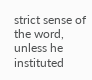strict sense of the word, unless he instituted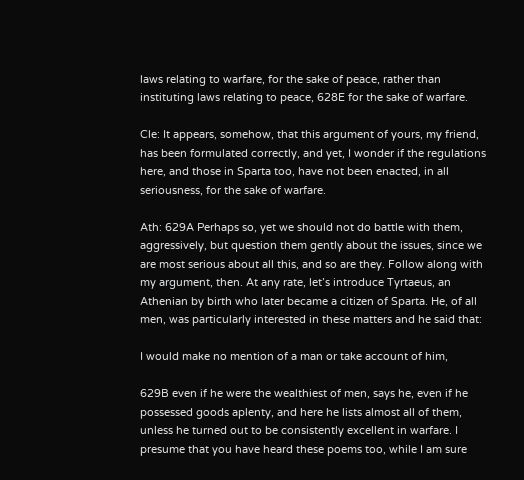laws relating to warfare, for the sake of peace, rather than instituting laws relating to peace, 628E for the sake of warfare.

Cle: It appears, somehow, that this argument of yours, my friend, has been formulated correctly, and yet, I wonder if the regulations here, and those in Sparta too, have not been enacted, in all seriousness, for the sake of warfare.

Ath: 629A Perhaps so, yet we should not do battle with them, aggressively, but question them gently about the issues, since we are most serious about all this, and so are they. Follow along with my argument, then. At any rate, let’s introduce Tyrtaeus, an Athenian by birth who later became a citizen of Sparta. He, of all men, was particularly interested in these matters and he said that:

I would make no mention of a man or take account of him,

629B even if he were the wealthiest of men, says he, even if he possessed goods aplenty, and here he lists almost all of them, unless he turned out to be consistently excellent in warfare. I presume that you have heard these poems too, while I am sure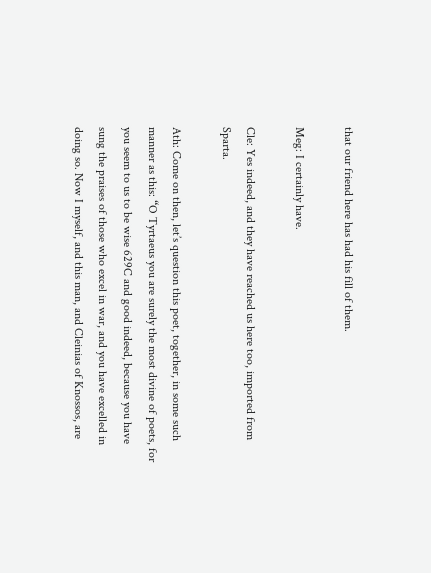that our friend here has had his fill of them.

Meg: I certainly have.

Cle: Yes indeed, and they have reached us here too, imported from Sparta.

Ath: Come on then, let’s question this poet, together, in some such manner as this: “O Tyrtaeus you are surely the most divine of poets, for you seem to us to be wise 629C and good indeed, because you have sung the praises of those who excel in war, and you have excelled in doing so. Now I myself, and this man, and Cleinias of Knossos, are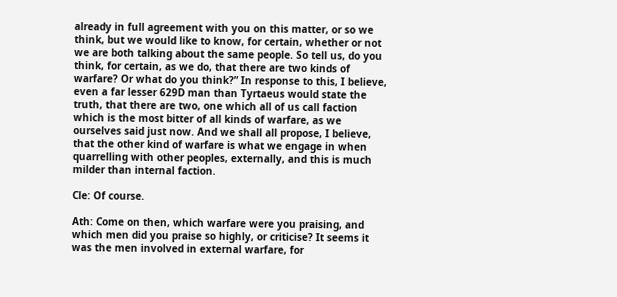already in full agreement with you on this matter, or so we think, but we would like to know, for certain, whether or not we are both talking about the same people. So tell us, do you think, for certain, as we do, that there are two kinds of warfare? Or what do you think?” In response to this, I believe, even a far lesser 629D man than Tyrtaeus would state the truth, that there are two, one which all of us call faction which is the most bitter of all kinds of warfare, as we ourselves said just now. And we shall all propose, I believe, that the other kind of warfare is what we engage in when quarrelling with other peoples, externally, and this is much milder than internal faction.

Cle: Of course.

Ath: Come on then, which warfare were you praising, and which men did you praise so highly, or criticise? It seems it was the men involved in external warfare, for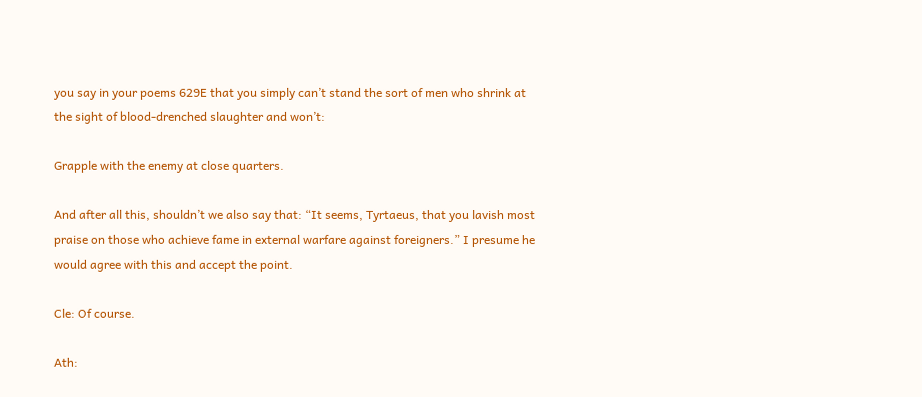you say in your poems 629E that you simply can’t stand the sort of men who shrink at the sight of blood-drenched slaughter and won’t:

Grapple with the enemy at close quarters.

And after all this, shouldn’t we also say that: “It seems, Tyrtaeus, that you lavish most praise on those who achieve fame in external warfare against foreigners.” I presume he would agree with this and accept the point.

Cle: Of course.

Ath: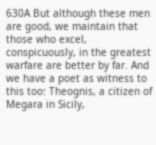630A But although these men are good, we maintain that those who excel, conspicuously, in the greatest warfare are better by far. And we have a poet as witness to this too: Theognis, a citizen of Megara in Sicily,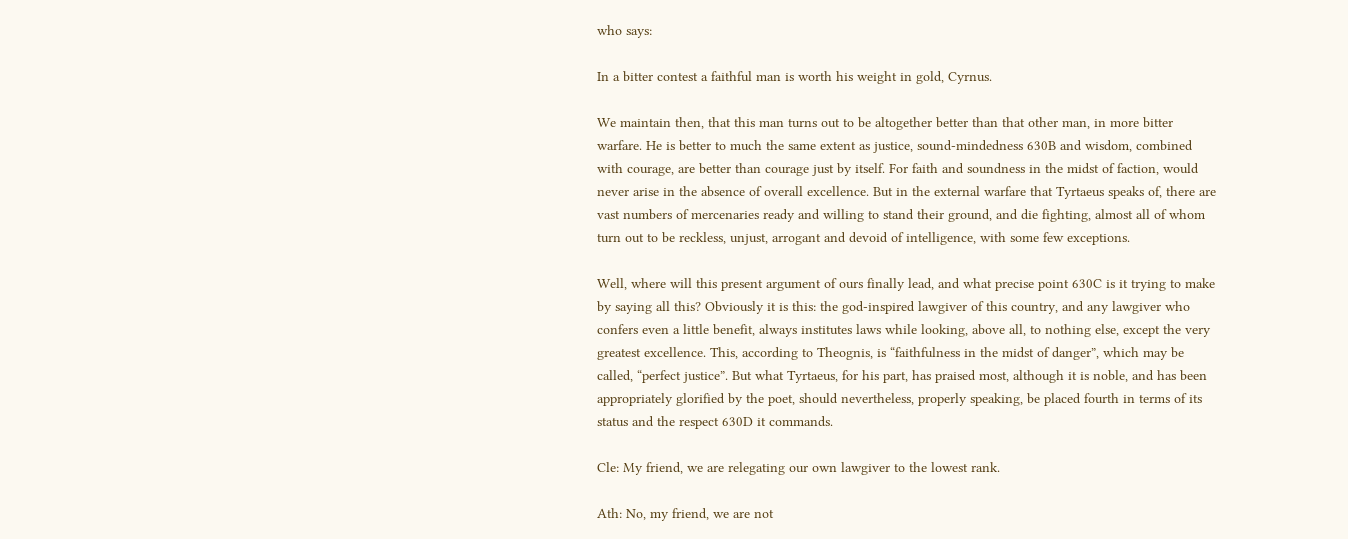who says:

In a bitter contest a faithful man is worth his weight in gold, Cyrnus.

We maintain then, that this man turns out to be altogether better than that other man, in more bitter warfare. He is better to much the same extent as justice, sound-mindedness 630B and wisdom, combined with courage, are better than courage just by itself. For faith and soundness in the midst of faction, would never arise in the absence of overall excellence. But in the external warfare that Tyrtaeus speaks of, there are vast numbers of mercenaries ready and willing to stand their ground, and die fighting, almost all of whom turn out to be reckless, unjust, arrogant and devoid of intelligence, with some few exceptions.

Well, where will this present argument of ours finally lead, and what precise point 630C is it trying to make by saying all this? Obviously it is this: the god-inspired lawgiver of this country, and any lawgiver who confers even a little benefit, always institutes laws while looking, above all, to nothing else, except the very greatest excellence. This, according to Theognis, is “faithfulness in the midst of danger”, which may be called, “perfect justice”. But what Tyrtaeus, for his part, has praised most, although it is noble, and has been appropriately glorified by the poet, should nevertheless, properly speaking, be placed fourth in terms of its status and the respect 630D it commands.

Cle: My friend, we are relegating our own lawgiver to the lowest rank.

Ath: No, my friend, we are not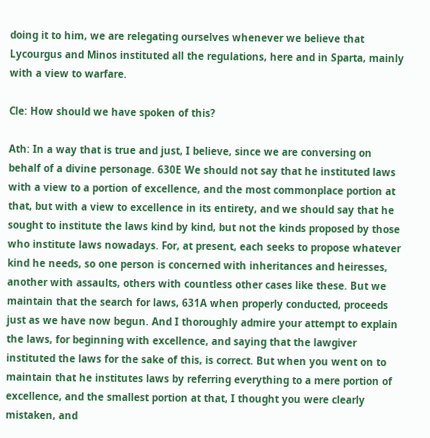doing it to him, we are relegating ourselves whenever we believe that Lycourgus and Minos instituted all the regulations, here and in Sparta, mainly with a view to warfare.

Cle: How should we have spoken of this?

Ath: In a way that is true and just, I believe, since we are conversing on behalf of a divine personage. 630E We should not say that he instituted laws with a view to a portion of excellence, and the most commonplace portion at that, but with a view to excellence in its entirety, and we should say that he sought to institute the laws kind by kind, but not the kinds proposed by those who institute laws nowadays. For, at present, each seeks to propose whatever kind he needs, so one person is concerned with inheritances and heiresses, another with assaults, others with countless other cases like these. But we maintain that the search for laws, 631A when properly conducted, proceeds just as we have now begun. And I thoroughly admire your attempt to explain the laws, for beginning with excellence, and saying that the lawgiver instituted the laws for the sake of this, is correct. But when you went on to maintain that he institutes laws by referring everything to a mere portion of excellence, and the smallest portion at that, I thought you were clearly mistaken, and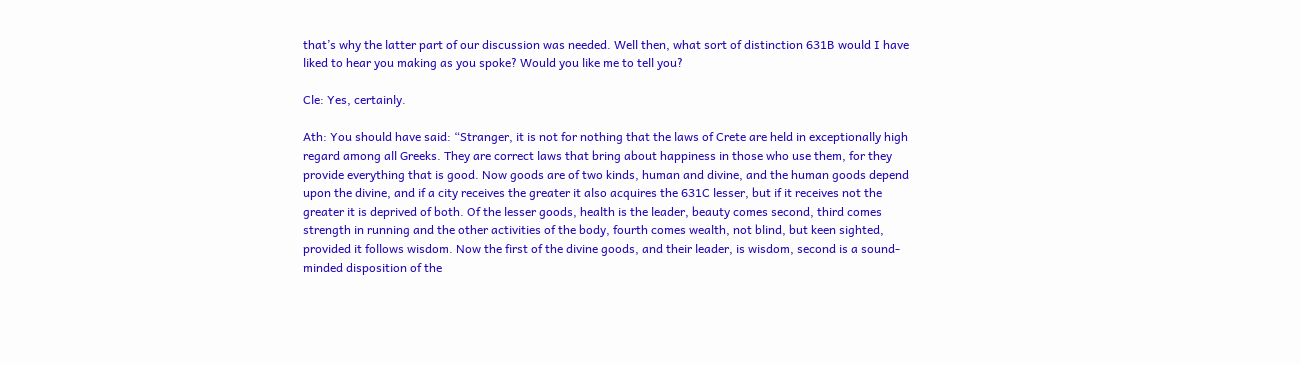that’s why the latter part of our discussion was needed. Well then, what sort of distinction 631B would I have liked to hear you making as you spoke? Would you like me to tell you?

Cle: Yes, certainly.

Ath: You should have said: “Stranger, it is not for nothing that the laws of Crete are held in exceptionally high regard among all Greeks. They are correct laws that bring about happiness in those who use them, for they provide everything that is good. Now goods are of two kinds, human and divine, and the human goods depend upon the divine, and if a city receives the greater it also acquires the 631C lesser, but if it receives not the greater it is deprived of both. Of the lesser goods, health is the leader, beauty comes second, third comes strength in running and the other activities of the body, fourth comes wealth, not blind, but keen sighted, provided it follows wisdom. Now the first of the divine goods, and their leader, is wisdom, second is a sound-minded disposition of the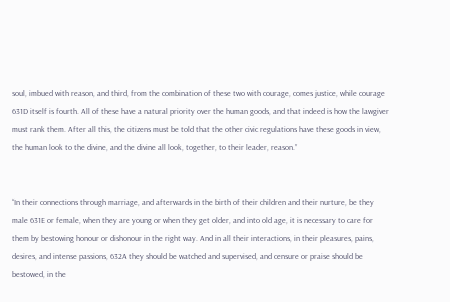soul, imbued with reason, and third, from the combination of these two with courage, comes justice, while courage 631D itself is fourth. All of these have a natural priority over the human goods, and that indeed is how the lawgiver must rank them. After all this, the citizens must be told that the other civic regulations have these goods in view, the human look to the divine, and the divine all look, together, to their leader, reason.”


“In their connections through marriage, and afterwards in the birth of their children and their nurture, be they male 631E or female, when they are young or when they get older, and into old age, it is necessary to care for them by bestowing honour or dishonour in the right way. And in all their interactions, in their pleasures, pains, desires, and intense passions, 632A they should be watched and supervised, and censure or praise should be bestowed, in the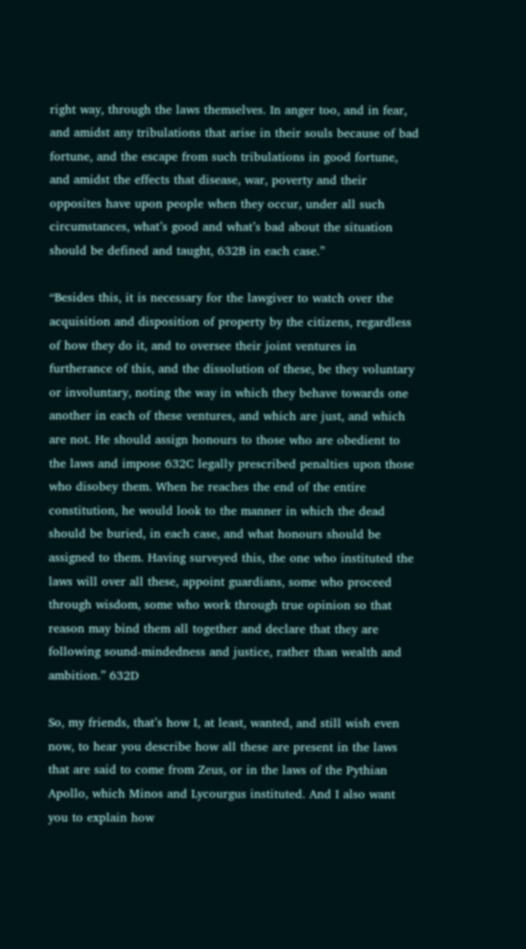right way, through the laws themselves. In anger too, and in fear, and amidst any tribulations that arise in their souls because of bad fortune, and the escape from such tribulations in good fortune, and amidst the effects that disease, war, poverty and their opposites have upon people when they occur, under all such circumstances, what’s good and what’s bad about the situation should be defined and taught, 632B in each case.”

“Besides this, it is necessary for the lawgiver to watch over the acquisition and disposition of property by the citizens, regardless of how they do it, and to oversee their joint ventures in furtherance of this, and the dissolution of these, be they voluntary or involuntary, noting the way in which they behave towards one another in each of these ventures, and which are just, and which are not. He should assign honours to those who are obedient to the laws and impose 632C legally prescribed penalties upon those who disobey them. When he reaches the end of the entire constitution, he would look to the manner in which the dead should be buried, in each case, and what honours should be assigned to them. Having surveyed this, the one who instituted the laws will over all these, appoint guardians, some who proceed through wisdom, some who work through true opinion so that reason may bind them all together and declare that they are following sound-mindedness and justice, rather than wealth and ambition.” 632D

So, my friends, that’s how I, at least, wanted, and still wish even now, to hear you describe how all these are present in the laws that are said to come from Zeus, or in the laws of the Pythian Apollo, which Minos and Lycourgus instituted. And I also want you to explain how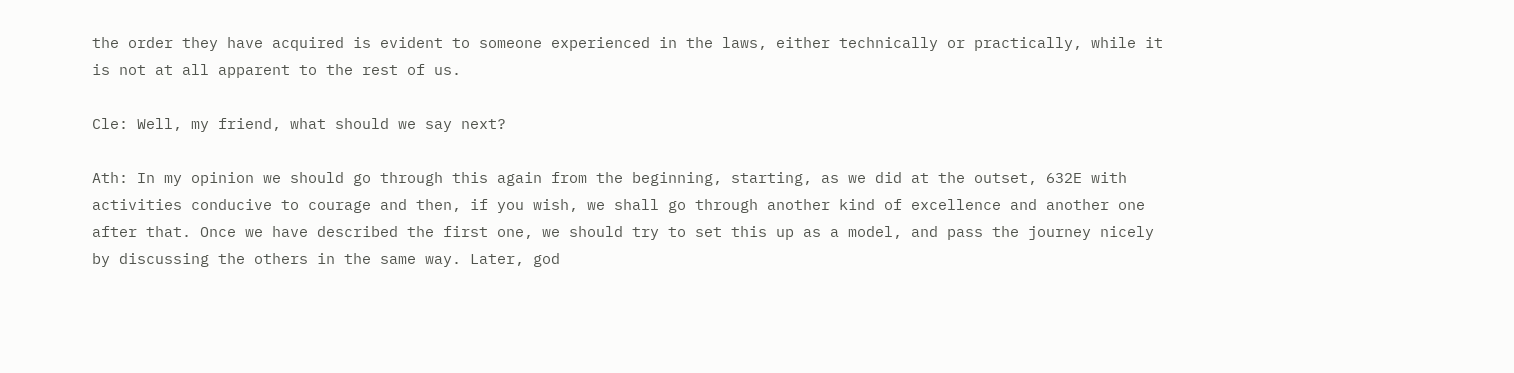the order they have acquired is evident to someone experienced in the laws, either technically or practically, while it is not at all apparent to the rest of us.

Cle: Well, my friend, what should we say next?

Ath: In my opinion we should go through this again from the beginning, starting, as we did at the outset, 632E with activities conducive to courage and then, if you wish, we shall go through another kind of excellence and another one after that. Once we have described the first one, we should try to set this up as a model, and pass the journey nicely by discussing the others in the same way. Later, god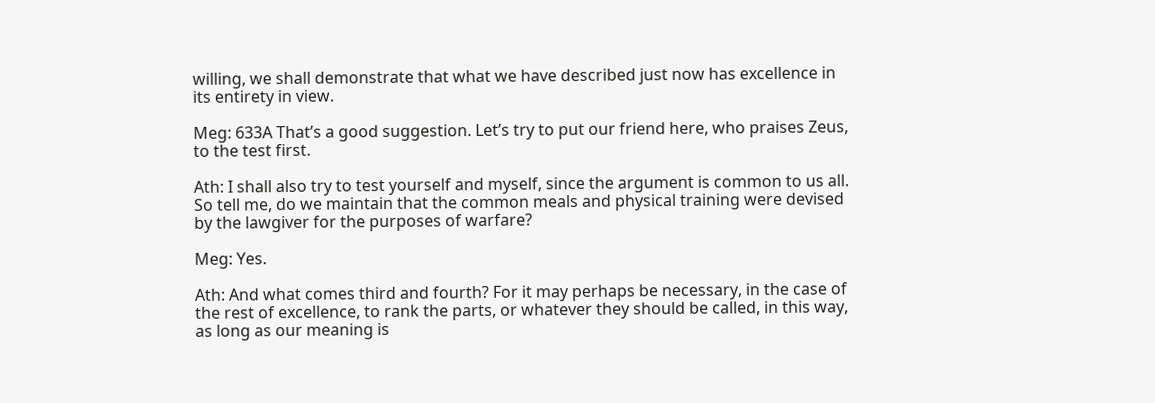willing, we shall demonstrate that what we have described just now has excellence in its entirety in view.

Meg: 633A That’s a good suggestion. Let’s try to put our friend here, who praises Zeus, to the test first.

Ath: I shall also try to test yourself and myself, since the argument is common to us all. So tell me, do we maintain that the common meals and physical training were devised by the lawgiver for the purposes of warfare?

Meg: Yes.

Ath: And what comes third and fourth? For it may perhaps be necessary, in the case of the rest of excellence, to rank the parts, or whatever they should be called, in this way, as long as our meaning is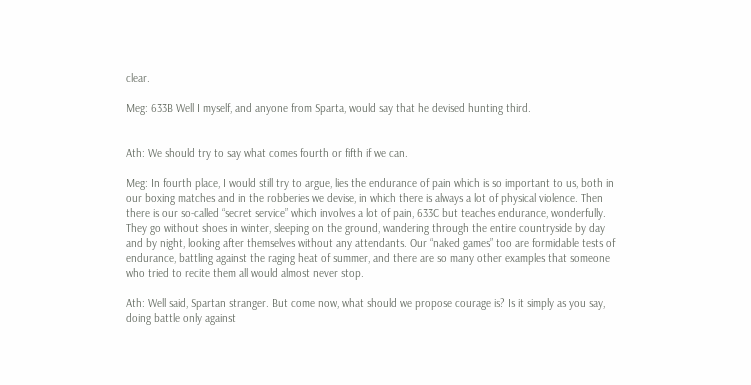clear.

Meg: 633B Well I myself, and anyone from Sparta, would say that he devised hunting third.


Ath: We should try to say what comes fourth or fifth if we can.

Meg: In fourth place, I would still try to argue, lies the endurance of pain which is so important to us, both in our boxing matches and in the robberies we devise, in which there is always a lot of physical violence. Then there is our so-called “secret service” which involves a lot of pain, 633C but teaches endurance, wonderfully. They go without shoes in winter, sleeping on the ground, wandering through the entire countryside by day and by night, looking after themselves without any attendants. Our “naked games” too are formidable tests of endurance, battling against the raging heat of summer, and there are so many other examples that someone who tried to recite them all would almost never stop.

Ath: Well said, Spartan stranger. But come now, what should we propose courage is? Is it simply as you say, doing battle only against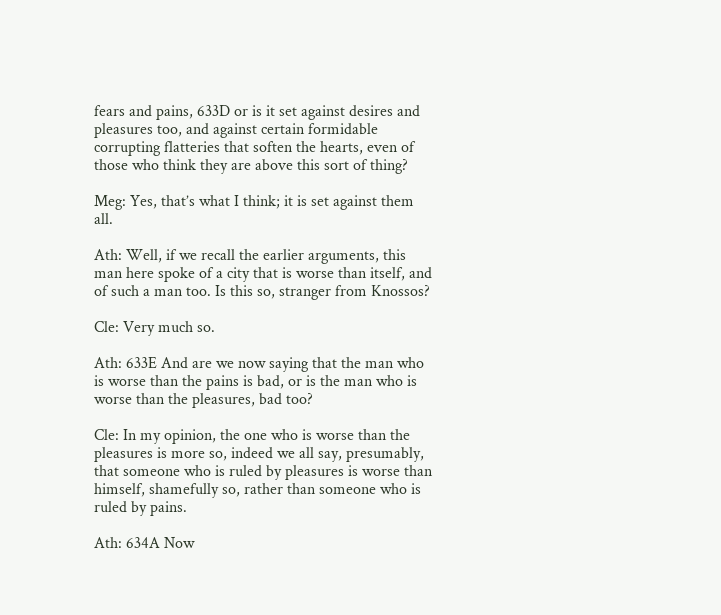fears and pains, 633D or is it set against desires and pleasures too, and against certain formidable corrupting flatteries that soften the hearts, even of those who think they are above this sort of thing?

Meg: Yes, that’s what I think; it is set against them all.

Ath: Well, if we recall the earlier arguments, this man here spoke of a city that is worse than itself, and of such a man too. Is this so, stranger from Knossos?

Cle: Very much so.

Ath: 633E And are we now saying that the man who is worse than the pains is bad, or is the man who is worse than the pleasures, bad too?

Cle: In my opinion, the one who is worse than the pleasures is more so, indeed we all say, presumably, that someone who is ruled by pleasures is worse than himself, shamefully so, rather than someone who is ruled by pains.

Ath: 634A Now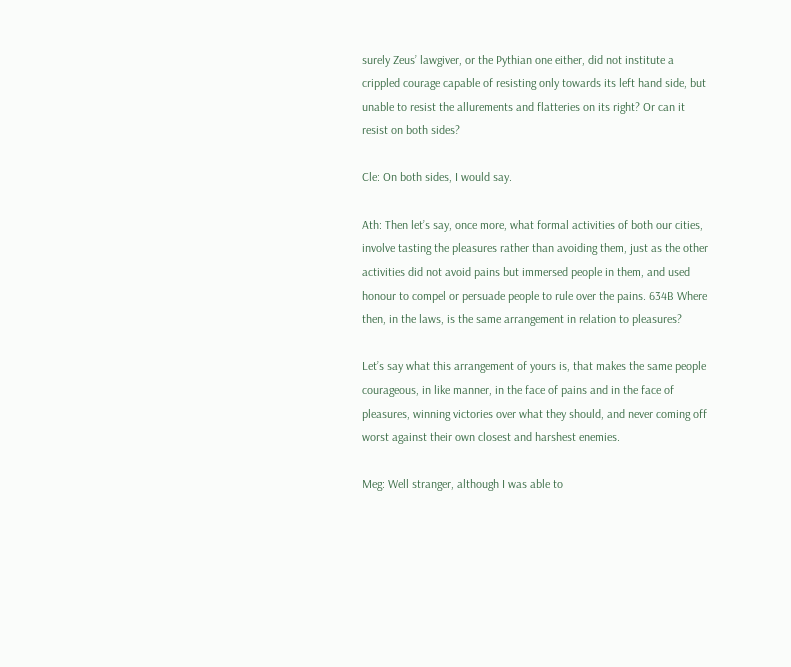surely Zeus’ lawgiver, or the Pythian one either, did not institute a crippled courage capable of resisting only towards its left hand side, but unable to resist the allurements and flatteries on its right? Or can it resist on both sides?

Cle: On both sides, I would say.

Ath: Then let’s say, once more, what formal activities of both our cities, involve tasting the pleasures rather than avoiding them, just as the other activities did not avoid pains but immersed people in them, and used honour to compel or persuade people to rule over the pains. 634B Where then, in the laws, is the same arrangement in relation to pleasures?

Let’s say what this arrangement of yours is, that makes the same people courageous, in like manner, in the face of pains and in the face of pleasures, winning victories over what they should, and never coming off worst against their own closest and harshest enemies.

Meg: Well stranger, although I was able to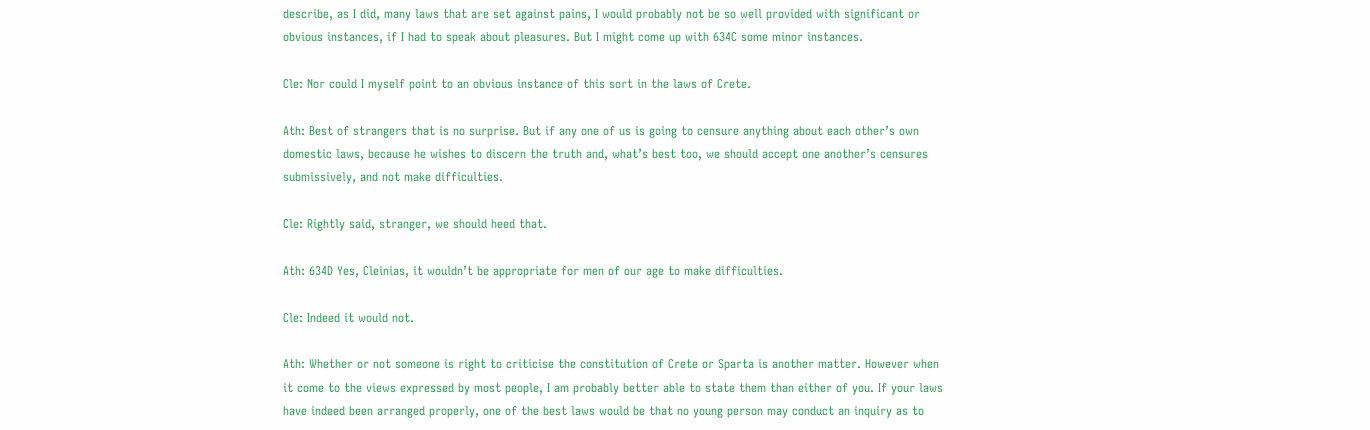describe, as I did, many laws that are set against pains, I would probably not be so well provided with significant or obvious instances, if I had to speak about pleasures. But I might come up with 634C some minor instances.

Cle: Nor could I myself point to an obvious instance of this sort in the laws of Crete.

Ath: Best of strangers that is no surprise. But if any one of us is going to censure anything about each other’s own domestic laws, because he wishes to discern the truth and, what’s best too, we should accept one another’s censures submissively, and not make difficulties.

Cle: Rightly said, stranger, we should heed that.

Ath: 634D Yes, Cleinias, it wouldn’t be appropriate for men of our age to make difficulties.

Cle: Indeed it would not.

Ath: Whether or not someone is right to criticise the constitution of Crete or Sparta is another matter. However when it come to the views expressed by most people, I am probably better able to state them than either of you. If your laws have indeed been arranged properly, one of the best laws would be that no young person may conduct an inquiry as to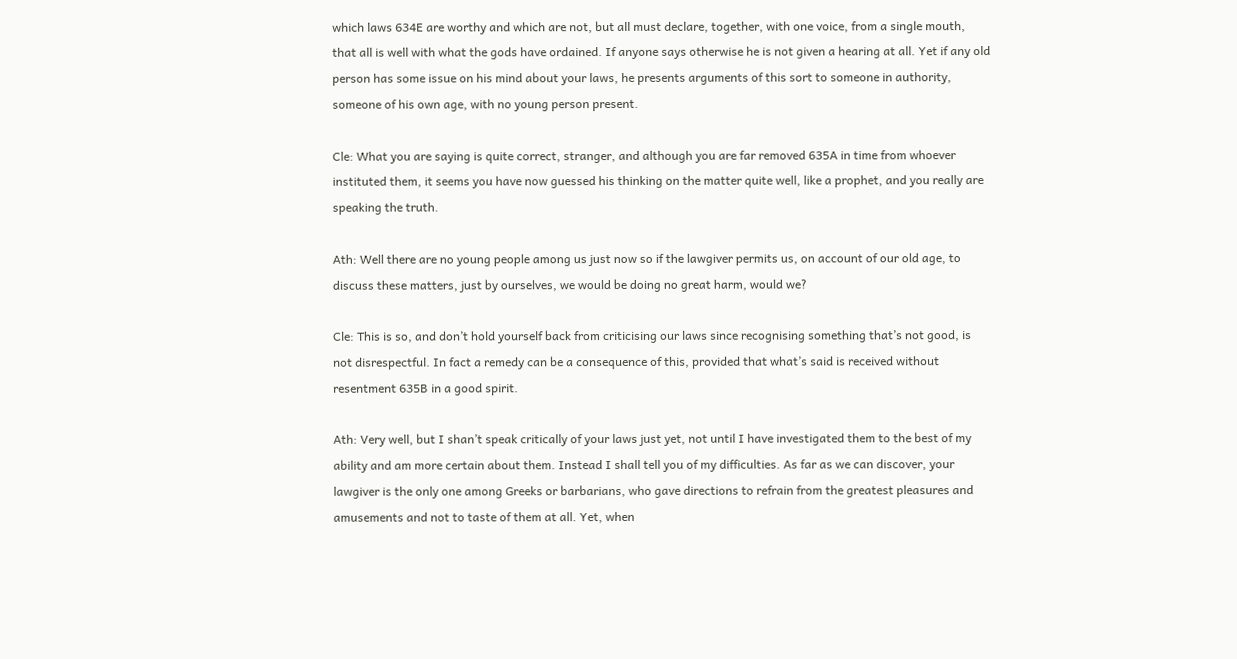which laws 634E are worthy and which are not, but all must declare, together, with one voice, from a single mouth, that all is well with what the gods have ordained. If anyone says otherwise he is not given a hearing at all. Yet if any old person has some issue on his mind about your laws, he presents arguments of this sort to someone in authority, someone of his own age, with no young person present.

Cle: What you are saying is quite correct, stranger, and although you are far removed 635A in time from whoever instituted them, it seems you have now guessed his thinking on the matter quite well, like a prophet, and you really are speaking the truth.

Ath: Well there are no young people among us just now so if the lawgiver permits us, on account of our old age, to discuss these matters, just by ourselves, we would be doing no great harm, would we?

Cle: This is so, and don’t hold yourself back from criticising our laws since recognising something that’s not good, is not disrespectful. In fact a remedy can be a consequence of this, provided that what’s said is received without resentment 635B in a good spirit.

Ath: Very well, but I shan’t speak critically of your laws just yet, not until I have investigated them to the best of my ability and am more certain about them. Instead I shall tell you of my difficulties. As far as we can discover, your lawgiver is the only one among Greeks or barbarians, who gave directions to refrain from the greatest pleasures and amusements and not to taste of them at all. Yet, when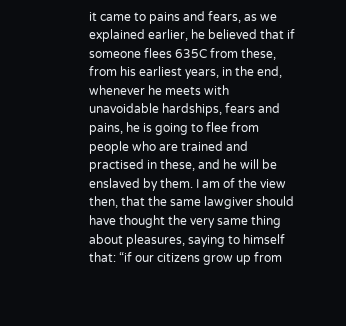it came to pains and fears, as we explained earlier, he believed that if someone flees 635C from these, from his earliest years, in the end, whenever he meets with unavoidable hardships, fears and pains, he is going to flee from people who are trained and practised in these, and he will be enslaved by them. I am of the view then, that the same lawgiver should have thought the very same thing about pleasures, saying to himself that: “if our citizens grow up from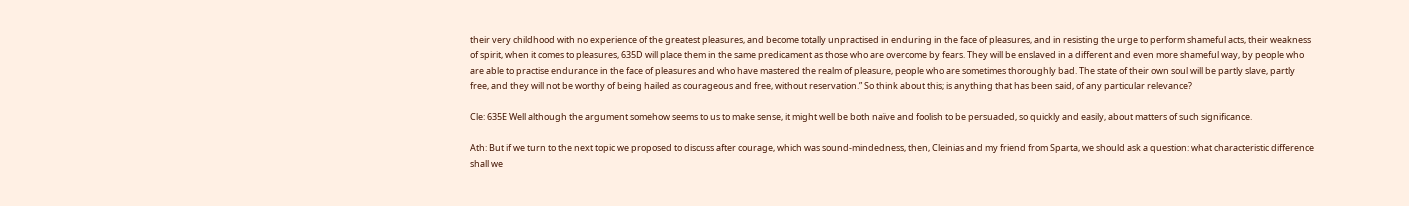their very childhood with no experience of the greatest pleasures, and become totally unpractised in enduring in the face of pleasures, and in resisting the urge to perform shameful acts, their weakness of spirit, when it comes to pleasures, 635D will place them in the same predicament as those who are overcome by fears. They will be enslaved in a different and even more shameful way, by people who are able to practise endurance in the face of pleasures and who have mastered the realm of pleasure, people who are sometimes thoroughly bad. The state of their own soul will be partly slave, partly free, and they will not be worthy of being hailed as courageous and free, without reservation.” So think about this; is anything that has been said, of any particular relevance?

Cle: 635E Well although the argument somehow seems to us to make sense, it might well be both naïve and foolish to be persuaded, so quickly and easily, about matters of such significance.

Ath: But if we turn to the next topic we proposed to discuss after courage, which was sound-mindedness, then, Cleinias and my friend from Sparta, we should ask a question: what characteristic difference shall we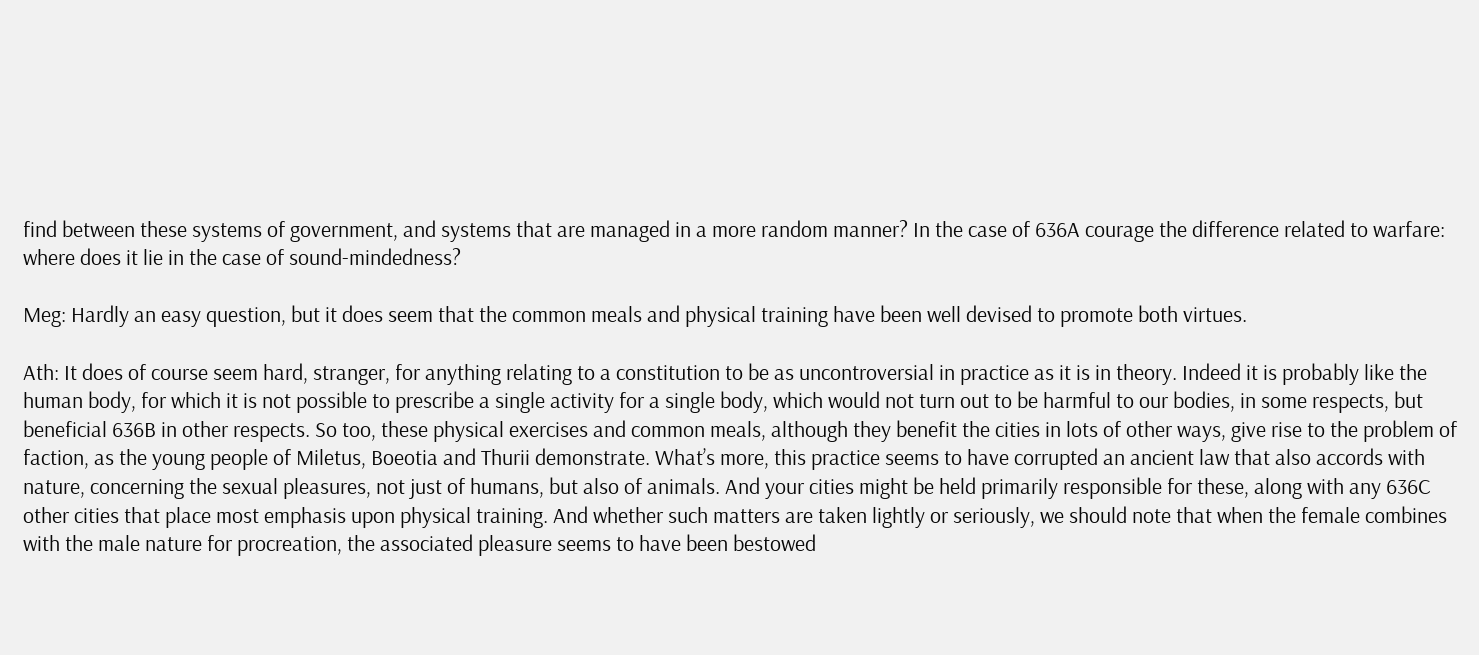find between these systems of government, and systems that are managed in a more random manner? In the case of 636A courage the difference related to warfare: where does it lie in the case of sound-mindedness?

Meg: Hardly an easy question, but it does seem that the common meals and physical training have been well devised to promote both virtues.

Ath: It does of course seem hard, stranger, for anything relating to a constitution to be as uncontroversial in practice as it is in theory. Indeed it is probably like the human body, for which it is not possible to prescribe a single activity for a single body, which would not turn out to be harmful to our bodies, in some respects, but beneficial 636B in other respects. So too, these physical exercises and common meals, although they benefit the cities in lots of other ways, give rise to the problem of faction, as the young people of Miletus, Boeotia and Thurii demonstrate. What’s more, this practice seems to have corrupted an ancient law that also accords with nature, concerning the sexual pleasures, not just of humans, but also of animals. And your cities might be held primarily responsible for these, along with any 636C other cities that place most emphasis upon physical training. And whether such matters are taken lightly or seriously, we should note that when the female combines with the male nature for procreation, the associated pleasure seems to have been bestowed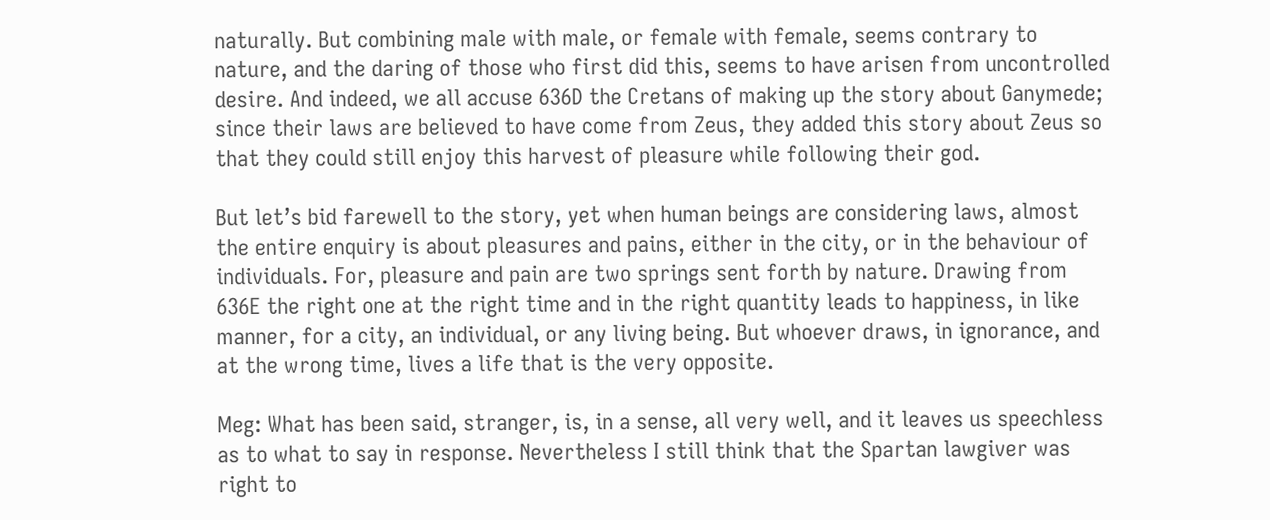naturally. But combining male with male, or female with female, seems contrary to nature, and the daring of those who first did this, seems to have arisen from uncontrolled desire. And indeed, we all accuse 636D the Cretans of making up the story about Ganymede; since their laws are believed to have come from Zeus, they added this story about Zeus so that they could still enjoy this harvest of pleasure while following their god.

But let’s bid farewell to the story, yet when human beings are considering laws, almost the entire enquiry is about pleasures and pains, either in the city, or in the behaviour of individuals. For, pleasure and pain are two springs sent forth by nature. Drawing from 636E the right one at the right time and in the right quantity leads to happiness, in like manner, for a city, an individual, or any living being. But whoever draws, in ignorance, and at the wrong time, lives a life that is the very opposite.

Meg: What has been said, stranger, is, in a sense, all very well, and it leaves us speechless as to what to say in response. Nevertheless I still think that the Spartan lawgiver was right to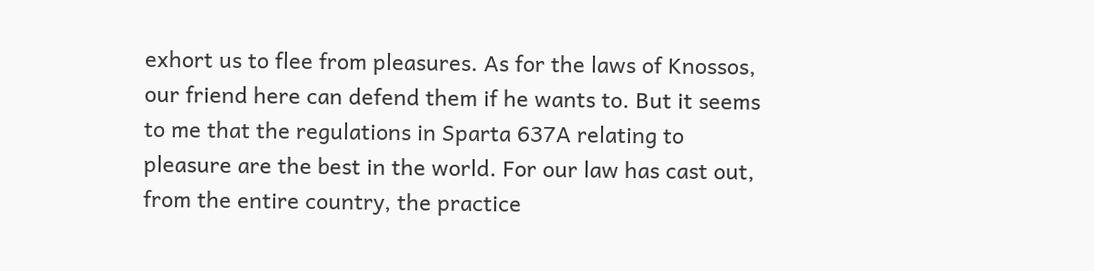exhort us to flee from pleasures. As for the laws of Knossos, our friend here can defend them if he wants to. But it seems to me that the regulations in Sparta 637A relating to pleasure are the best in the world. For our law has cast out, from the entire country, the practice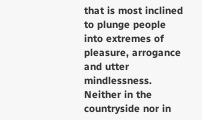that is most inclined to plunge people into extremes of pleasure, arrogance and utter mindlessness. Neither in the countryside nor in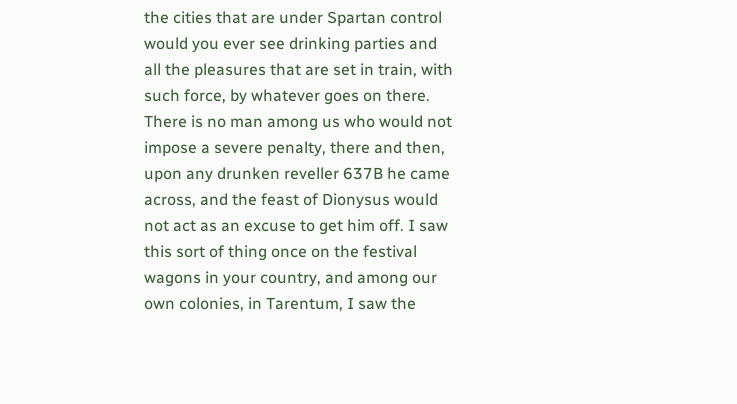the cities that are under Spartan control would you ever see drinking parties and all the pleasures that are set in train, with such force, by whatever goes on there. There is no man among us who would not impose a severe penalty, there and then, upon any drunken reveller 637B he came across, and the feast of Dionysus would not act as an excuse to get him off. I saw this sort of thing once on the festival wagons in your country, and among our own colonies, in Tarentum, I saw the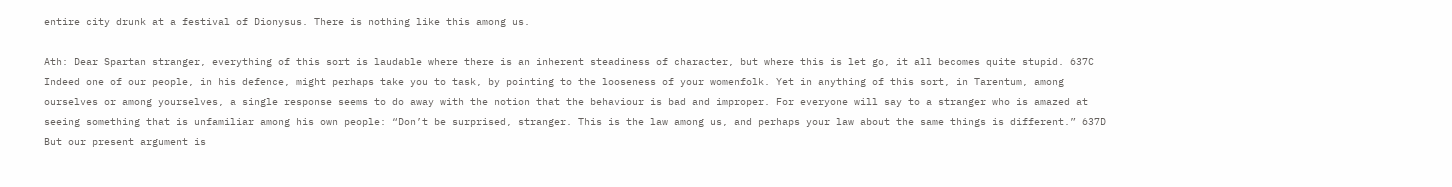entire city drunk at a festival of Dionysus. There is nothing like this among us.

Ath: Dear Spartan stranger, everything of this sort is laudable where there is an inherent steadiness of character, but where this is let go, it all becomes quite stupid. 637C Indeed one of our people, in his defence, might perhaps take you to task, by pointing to the looseness of your womenfolk. Yet in anything of this sort, in Tarentum, among ourselves or among yourselves, a single response seems to do away with the notion that the behaviour is bad and improper. For everyone will say to a stranger who is amazed at seeing something that is unfamiliar among his own people: “Don’t be surprised, stranger. This is the law among us, and perhaps your law about the same things is different.” 637D But our present argument is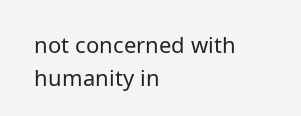not concerned with humanity in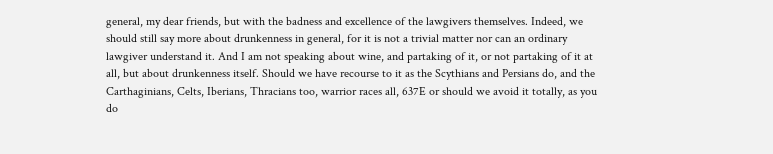general, my dear friends, but with the badness and excellence of the lawgivers themselves. Indeed, we should still say more about drunkenness in general, for it is not a trivial matter nor can an ordinary lawgiver understand it. And I am not speaking about wine, and partaking of it, or not partaking of it at all, but about drunkenness itself. Should we have recourse to it as the Scythians and Persians do, and the Carthaginians, Celts, Iberians, Thracians too, warrior races all, 637E or should we avoid it totally, as you do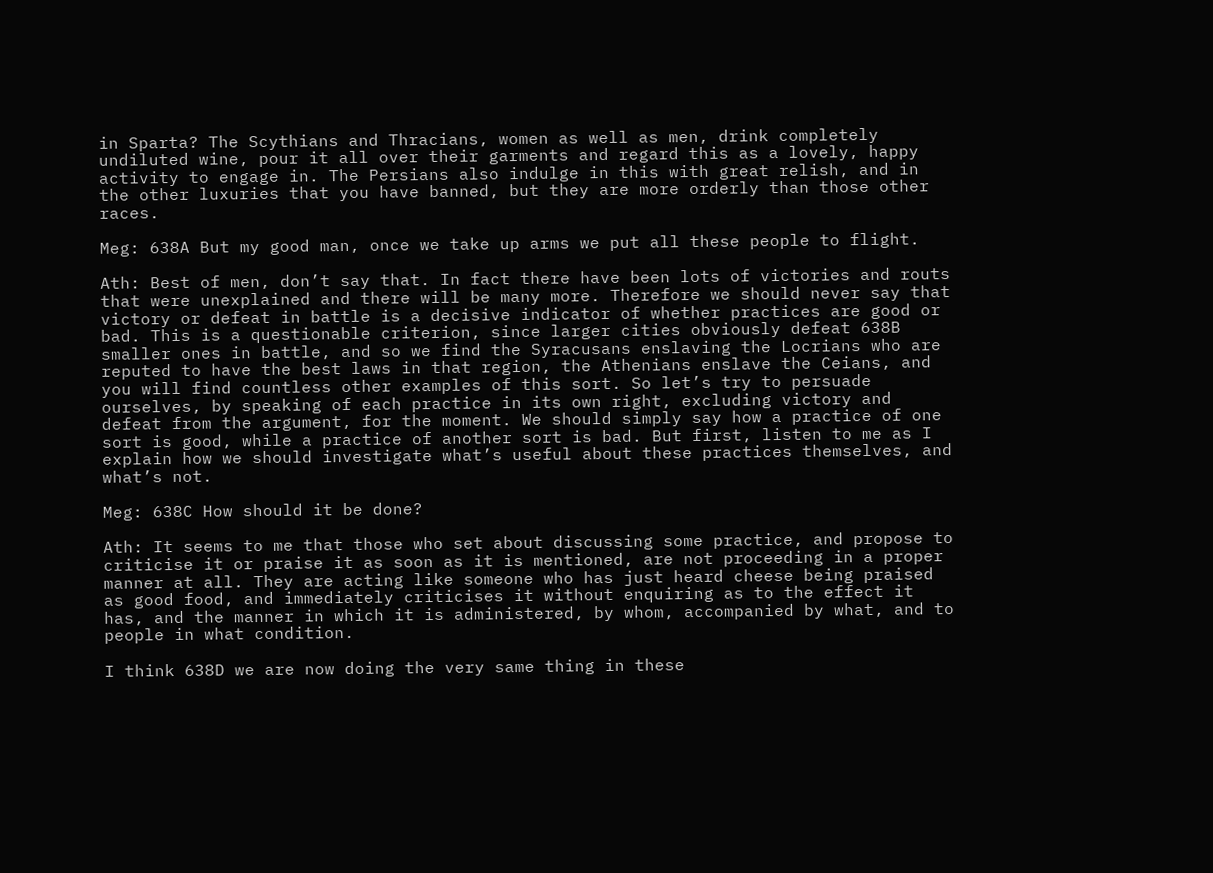in Sparta? The Scythians and Thracians, women as well as men, drink completely undiluted wine, pour it all over their garments and regard this as a lovely, happy activity to engage in. The Persians also indulge in this with great relish, and in the other luxuries that you have banned, but they are more orderly than those other races.

Meg: 638A But my good man, once we take up arms we put all these people to flight.

Ath: Best of men, don’t say that. In fact there have been lots of victories and routs that were unexplained and there will be many more. Therefore we should never say that victory or defeat in battle is a decisive indicator of whether practices are good or bad. This is a questionable criterion, since larger cities obviously defeat 638B smaller ones in battle, and so we find the Syracusans enslaving the Locrians who are reputed to have the best laws in that region, the Athenians enslave the Ceians, and you will find countless other examples of this sort. So let’s try to persuade ourselves, by speaking of each practice in its own right, excluding victory and defeat from the argument, for the moment. We should simply say how a practice of one sort is good, while a practice of another sort is bad. But first, listen to me as I explain how we should investigate what’s useful about these practices themselves, and what’s not.

Meg: 638C How should it be done?

Ath: It seems to me that those who set about discussing some practice, and propose to criticise it or praise it as soon as it is mentioned, are not proceeding in a proper manner at all. They are acting like someone who has just heard cheese being praised as good food, and immediately criticises it without enquiring as to the effect it has, and the manner in which it is administered, by whom, accompanied by what, and to people in what condition.

I think 638D we are now doing the very same thing in these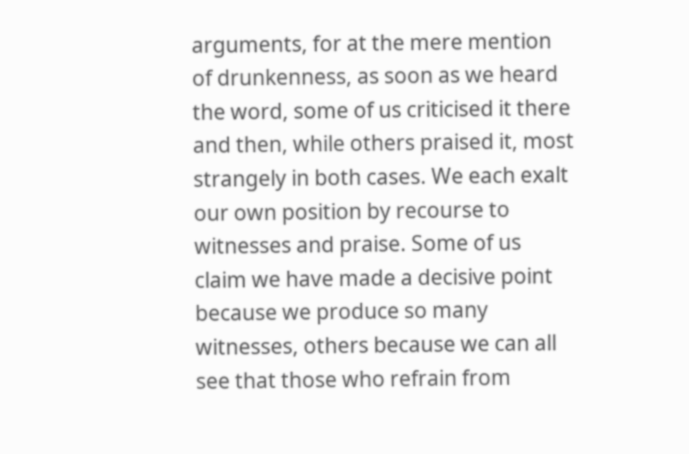arguments, for at the mere mention of drunkenness, as soon as we heard the word, some of us criticised it there and then, while others praised it, most strangely in both cases. We each exalt our own position by recourse to witnesses and praise. Some of us claim we have made a decisive point because we produce so many witnesses, others because we can all see that those who refrain from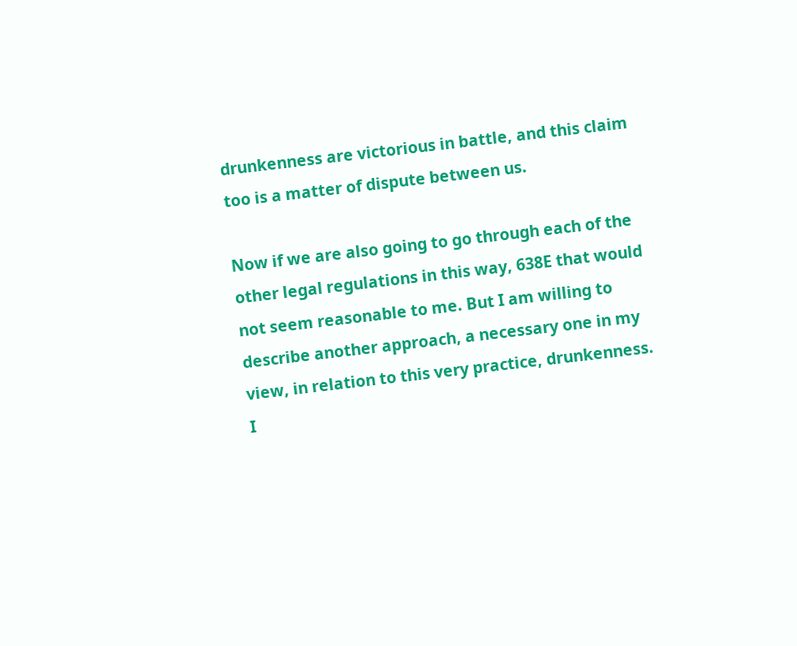drunkenness are victorious in battle, and this claim too is a matter of dispute between us.

Now if we are also going to go through each of the other legal regulations in this way, 638E that would not seem reasonable to me. But I am willing to describe another approach, a necessary one in my view, in relation to this very practice, drunkenness. I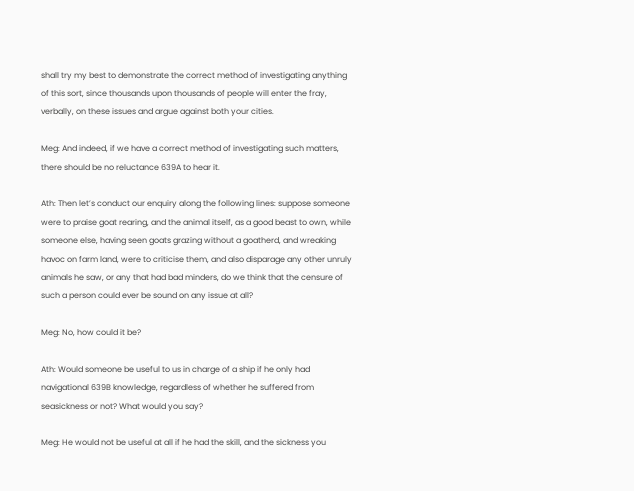shall try my best to demonstrate the correct method of investigating anything of this sort, since thousands upon thousands of people will enter the fray, verbally, on these issues and argue against both your cities.

Meg: And indeed, if we have a correct method of investigating such matters, there should be no reluctance 639A to hear it.

Ath: Then let’s conduct our enquiry along the following lines: suppose someone were to praise goat rearing, and the animal itself, as a good beast to own, while someone else, having seen goats grazing without a goatherd, and wreaking havoc on farm land, were to criticise them, and also disparage any other unruly animals he saw, or any that had bad minders, do we think that the censure of such a person could ever be sound on any issue at all?

Meg: No, how could it be?

Ath: Would someone be useful to us in charge of a ship if he only had navigational 639B knowledge, regardless of whether he suffered from seasickness or not? What would you say?

Meg: He would not be useful at all if he had the skill, and the sickness you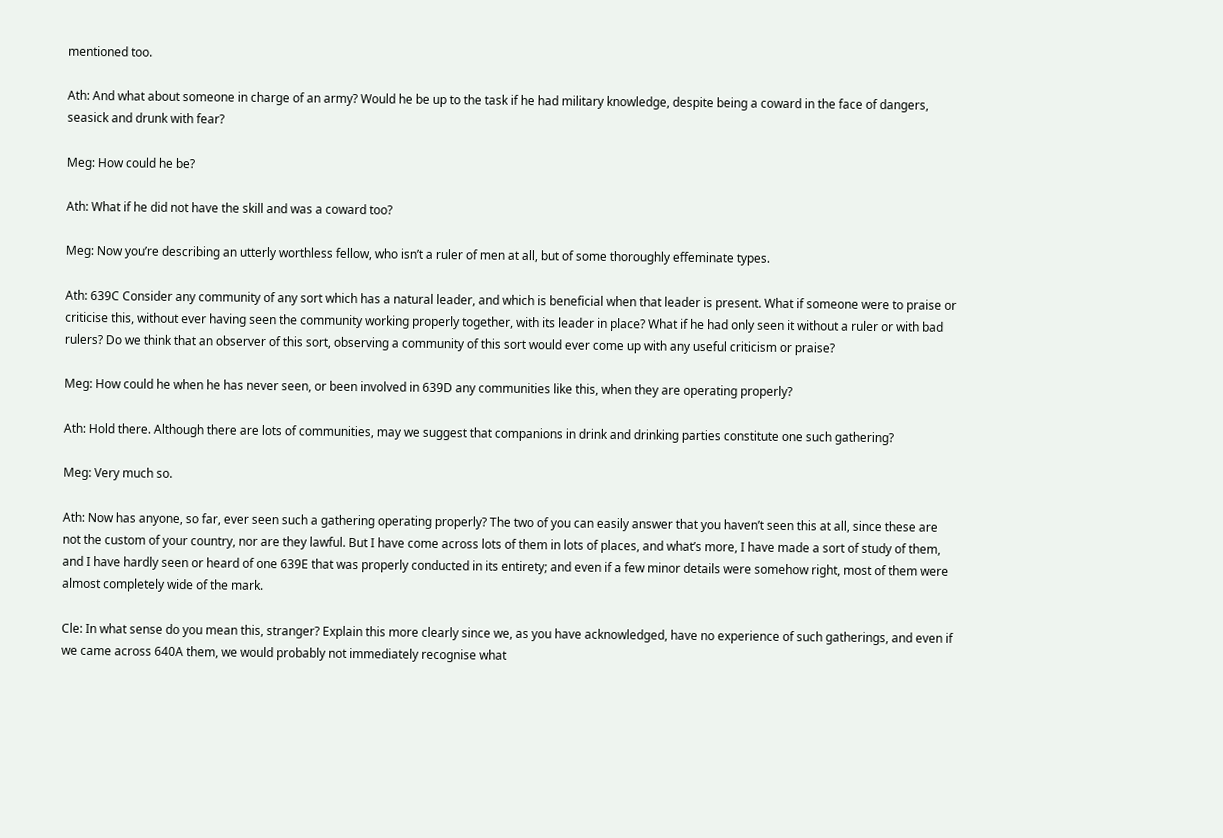mentioned too.

Ath: And what about someone in charge of an army? Would he be up to the task if he had military knowledge, despite being a coward in the face of dangers, seasick and drunk with fear?

Meg: How could he be?

Ath: What if he did not have the skill and was a coward too?

Meg: Now you’re describing an utterly worthless fellow, who isn’t a ruler of men at all, but of some thoroughly effeminate types.

Ath: 639C Consider any community of any sort which has a natural leader, and which is beneficial when that leader is present. What if someone were to praise or criticise this, without ever having seen the community working properly together, with its leader in place? What if he had only seen it without a ruler or with bad rulers? Do we think that an observer of this sort, observing a community of this sort would ever come up with any useful criticism or praise?

Meg: How could he when he has never seen, or been involved in 639D any communities like this, when they are operating properly?

Ath: Hold there. Although there are lots of communities, may we suggest that companions in drink and drinking parties constitute one such gathering?

Meg: Very much so.

Ath: Now has anyone, so far, ever seen such a gathering operating properly? The two of you can easily answer that you haven’t seen this at all, since these are not the custom of your country, nor are they lawful. But I have come across lots of them in lots of places, and what’s more, I have made a sort of study of them, and I have hardly seen or heard of one 639E that was properly conducted in its entirety; and even if a few minor details were somehow right, most of them were almost completely wide of the mark.

Cle: In what sense do you mean this, stranger? Explain this more clearly since we, as you have acknowledged, have no experience of such gatherings, and even if we came across 640A them, we would probably not immediately recognise what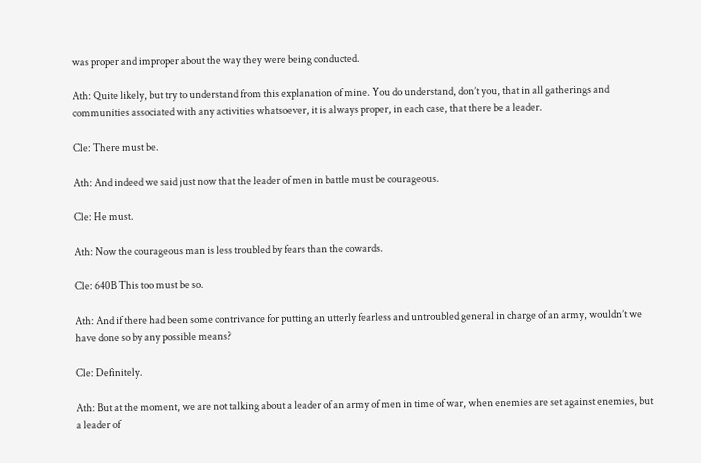was proper and improper about the way they were being conducted.

Ath: Quite likely, but try to understand from this explanation of mine. You do understand, don’t you, that in all gatherings and communities associated with any activities whatsoever, it is always proper, in each case, that there be a leader.

Cle: There must be.

Ath: And indeed we said just now that the leader of men in battle must be courageous.

Cle: He must.

Ath: Now the courageous man is less troubled by fears than the cowards.

Cle: 640B This too must be so.

Ath: And if there had been some contrivance for putting an utterly fearless and untroubled general in charge of an army, wouldn’t we have done so by any possible means?

Cle: Definitely.

Ath: But at the moment, we are not talking about a leader of an army of men in time of war, when enemies are set against enemies, but a leader of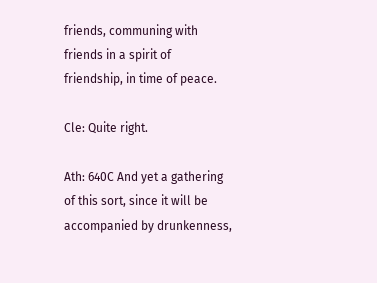friends, communing with friends in a spirit of friendship, in time of peace.

Cle: Quite right.

Ath: 640C And yet a gathering of this sort, since it will be accompanied by drunkenness,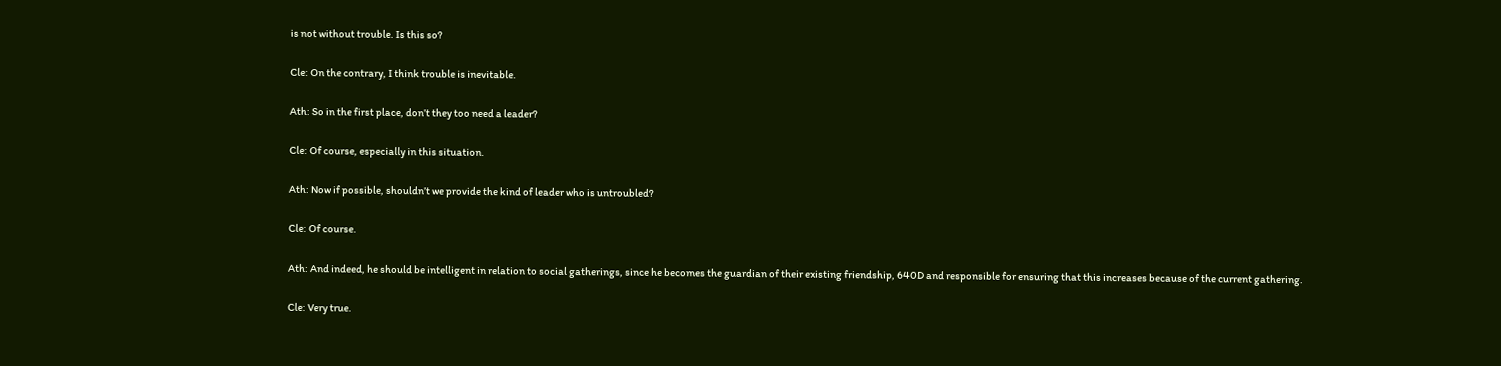is not without trouble. Is this so?

Cle: On the contrary, I think trouble is inevitable.

Ath: So in the first place, don’t they too need a leader?

Cle: Of course, especially in this situation.

Ath: Now if possible, shouldn’t we provide the kind of leader who is untroubled?

Cle: Of course.

Ath: And indeed, he should be intelligent in relation to social gatherings, since he becomes the guardian of their existing friendship, 640D and responsible for ensuring that this increases because of the current gathering.

Cle: Very true.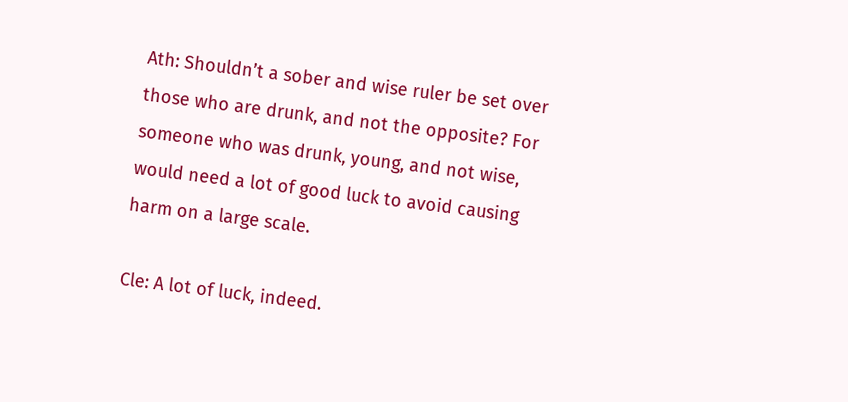Ath: Shouldn’t a sober and wise ruler be set over those who are drunk, and not the opposite? For someone who was drunk, young, and not wise, would need a lot of good luck to avoid causing harm on a large scale.

Cle: A lot of luck, indeed.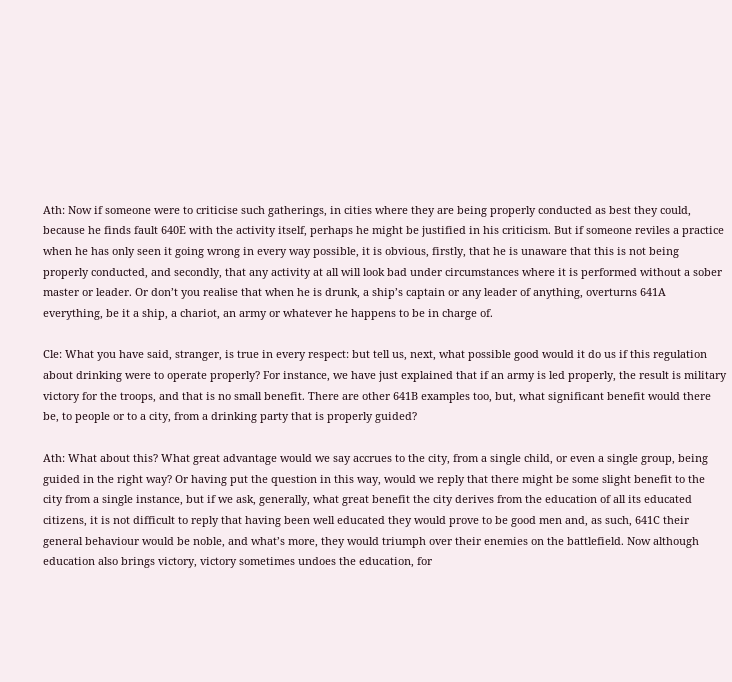Ath: Now if someone were to criticise such gatherings, in cities where they are being properly conducted as best they could, because he finds fault 640E with the activity itself, perhaps he might be justified in his criticism. But if someone reviles a practice when he has only seen it going wrong in every way possible, it is obvious, firstly, that he is unaware that this is not being properly conducted, and secondly, that any activity at all will look bad under circumstances where it is performed without a sober master or leader. Or don’t you realise that when he is drunk, a ship’s captain or any leader of anything, overturns 641A everything, be it a ship, a chariot, an army or whatever he happens to be in charge of.

Cle: What you have said, stranger, is true in every respect: but tell us, next, what possible good would it do us if this regulation about drinking were to operate properly? For instance, we have just explained that if an army is led properly, the result is military victory for the troops, and that is no small benefit. There are other 641B examples too, but, what significant benefit would there be, to people or to a city, from a drinking party that is properly guided?

Ath: What about this? What great advantage would we say accrues to the city, from a single child, or even a single group, being guided in the right way? Or having put the question in this way, would we reply that there might be some slight benefit to the city from a single instance, but if we ask, generally, what great benefit the city derives from the education of all its educated citizens, it is not difficult to reply that having been well educated they would prove to be good men and, as such, 641C their general behaviour would be noble, and what’s more, they would triumph over their enemies on the battlefield. Now although education also brings victory, victory sometimes undoes the education, for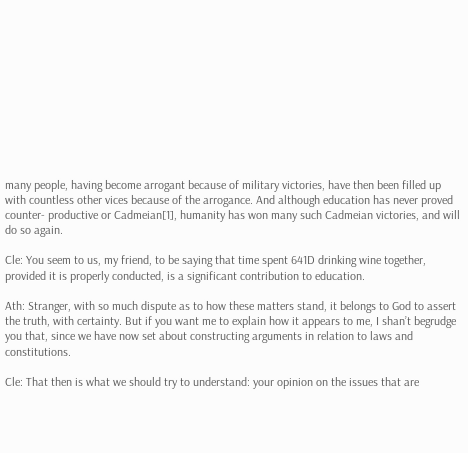many people, having become arrogant because of military victories, have then been filled up with countless other vices because of the arrogance. And although education has never proved counter- productive or Cadmeian[1], humanity has won many such Cadmeian victories, and will do so again.

Cle: You seem to us, my friend, to be saying that time spent 641D drinking wine together, provided it is properly conducted, is a significant contribution to education.

Ath: Stranger, with so much dispute as to how these matters stand, it belongs to God to assert the truth, with certainty. But if you want me to explain how it appears to me, I shan’t begrudge you that, since we have now set about constructing arguments in relation to laws and constitutions.

Cle: That then is what we should try to understand: your opinion on the issues that are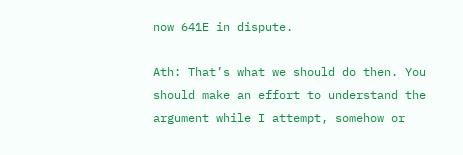now 641E in dispute.

Ath: That’s what we should do then. You should make an effort to understand the argument while I attempt, somehow or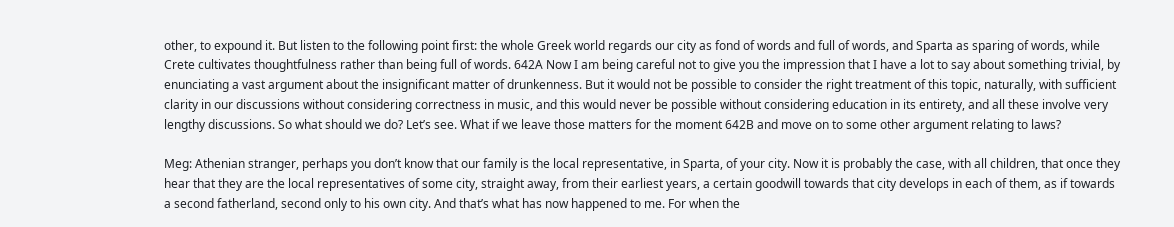other, to expound it. But listen to the following point first: the whole Greek world regards our city as fond of words and full of words, and Sparta as sparing of words, while Crete cultivates thoughtfulness rather than being full of words. 642A Now I am being careful not to give you the impression that I have a lot to say about something trivial, by enunciating a vast argument about the insignificant matter of drunkenness. But it would not be possible to consider the right treatment of this topic, naturally, with sufficient clarity in our discussions without considering correctness in music, and this would never be possible without considering education in its entirety, and all these involve very lengthy discussions. So what should we do? Let’s see. What if we leave those matters for the moment 642B and move on to some other argument relating to laws?

Meg: Athenian stranger, perhaps you don’t know that our family is the local representative, in Sparta, of your city. Now it is probably the case, with all children, that once they hear that they are the local representatives of some city, straight away, from their earliest years, a certain goodwill towards that city develops in each of them, as if towards a second fatherland, second only to his own city. And that’s what has now happened to me. For when the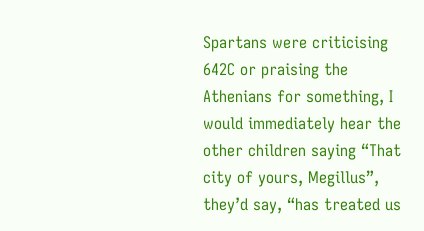Spartans were criticising 642C or praising the Athenians for something, I would immediately hear the other children saying “That city of yours, Megillus”, they’d say, “has treated us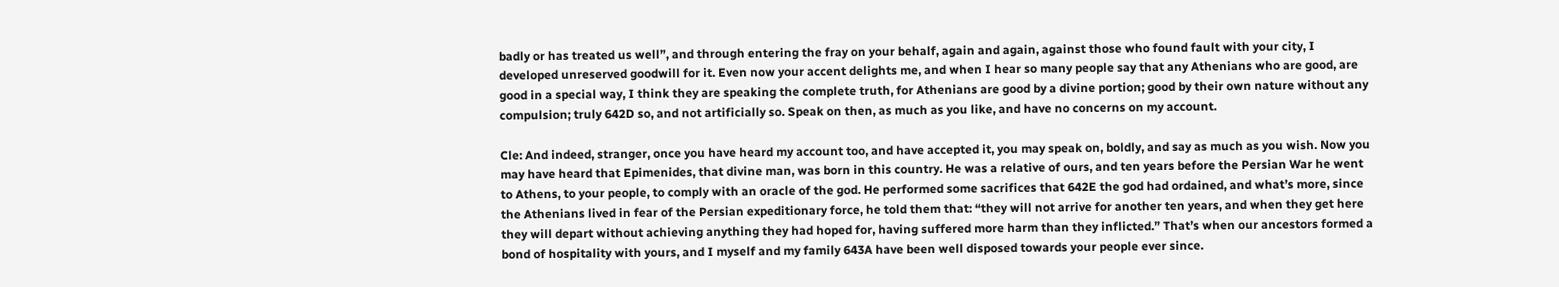badly or has treated us well”, and through entering the fray on your behalf, again and again, against those who found fault with your city, I developed unreserved goodwill for it. Even now your accent delights me, and when I hear so many people say that any Athenians who are good, are good in a special way, I think they are speaking the complete truth, for Athenians are good by a divine portion; good by their own nature without any compulsion; truly 642D so, and not artificially so. Speak on then, as much as you like, and have no concerns on my account.

Cle: And indeed, stranger, once you have heard my account too, and have accepted it, you may speak on, boldly, and say as much as you wish. Now you may have heard that Epimenides, that divine man, was born in this country. He was a relative of ours, and ten years before the Persian War he went to Athens, to your people, to comply with an oracle of the god. He performed some sacrifices that 642E the god had ordained, and what’s more, since the Athenians lived in fear of the Persian expeditionary force, he told them that: “they will not arrive for another ten years, and when they get here they will depart without achieving anything they had hoped for, having suffered more harm than they inflicted.” That’s when our ancestors formed a bond of hospitality with yours, and I myself and my family 643A have been well disposed towards your people ever since.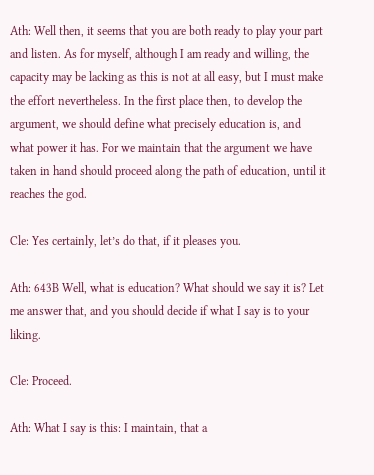Ath: Well then, it seems that you are both ready to play your part and listen. As for myself, although I am ready and willing, the capacity may be lacking as this is not at all easy, but I must make the effort nevertheless. In the first place then, to develop the argument, we should define what precisely education is, and what power it has. For we maintain that the argument we have taken in hand should proceed along the path of education, until it reaches the god.

Cle: Yes certainly, let’s do that, if it pleases you.

Ath: 643B Well, what is education? What should we say it is? Let me answer that, and you should decide if what I say is to your liking.

Cle: Proceed.

Ath: What I say is this: I maintain, that a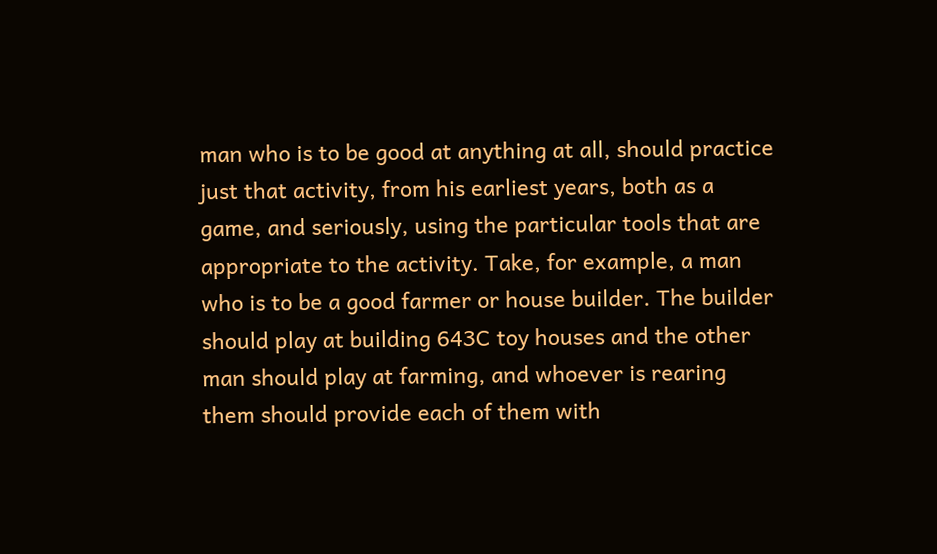man who is to be good at anything at all, should practice just that activity, from his earliest years, both as a game, and seriously, using the particular tools that are appropriate to the activity. Take, for example, a man who is to be a good farmer or house builder. The builder should play at building 643C toy houses and the other man should play at farming, and whoever is rearing them should provide each of them with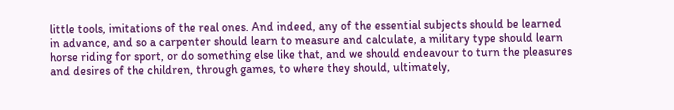little tools, imitations of the real ones. And indeed, any of the essential subjects should be learned in advance, and so a carpenter should learn to measure and calculate, a military type should learn horse riding for sport, or do something else like that, and we should endeavour to turn the pleasures and desires of the children, through games, to where they should, ultimately,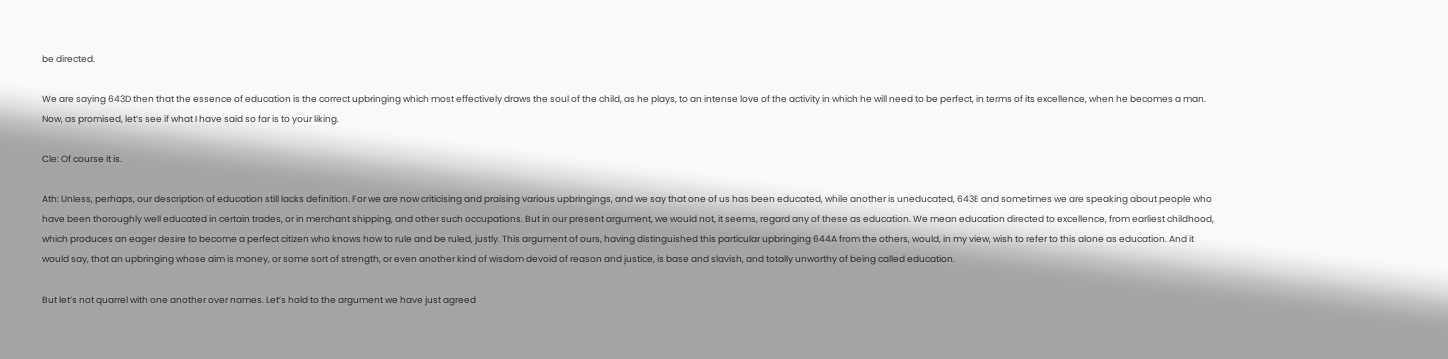be directed.

We are saying 643D then that the essence of education is the correct upbringing which most effectively draws the soul of the child, as he plays, to an intense love of the activity in which he will need to be perfect, in terms of its excellence, when he becomes a man. Now, as promised, let’s see if what I have said so far is to your liking.

Cle: Of course it is.

Ath: Unless, perhaps, our description of education still lacks definition. For we are now criticising and praising various upbringings, and we say that one of us has been educated, while another is uneducated, 643E and sometimes we are speaking about people who have been thoroughly well educated in certain trades, or in merchant shipping, and other such occupations. But in our present argument, we would not, it seems, regard any of these as education. We mean education directed to excellence, from earliest childhood, which produces an eager desire to become a perfect citizen who knows how to rule and be ruled, justly. This argument of ours, having distinguished this particular upbringing 644A from the others, would, in my view, wish to refer to this alone as education. And it would say, that an upbringing whose aim is money, or some sort of strength, or even another kind of wisdom devoid of reason and justice, is base and slavish, and totally unworthy of being called education.

But let’s not quarrel with one another over names. Let’s hold to the argument we have just agreed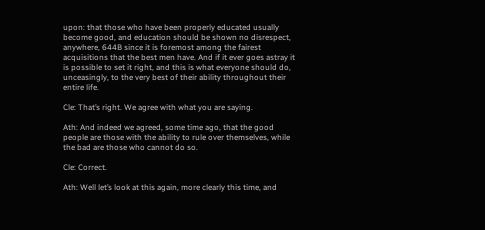upon: that those who have been properly educated usually become good, and education should be shown no disrespect, anywhere, 644B since it is foremost among the fairest acquisitions that the best men have. And if it ever goes astray it is possible to set it right, and this is what everyone should do, unceasingly, to the very best of their ability throughout their entire life.

Cle: That’s right. We agree with what you are saying.

Ath: And indeed we agreed, some time ago, that the good people are those with the ability to rule over themselves, while the bad are those who cannot do so.

Cle: Correct.

Ath: Well let’s look at this again, more clearly this time, and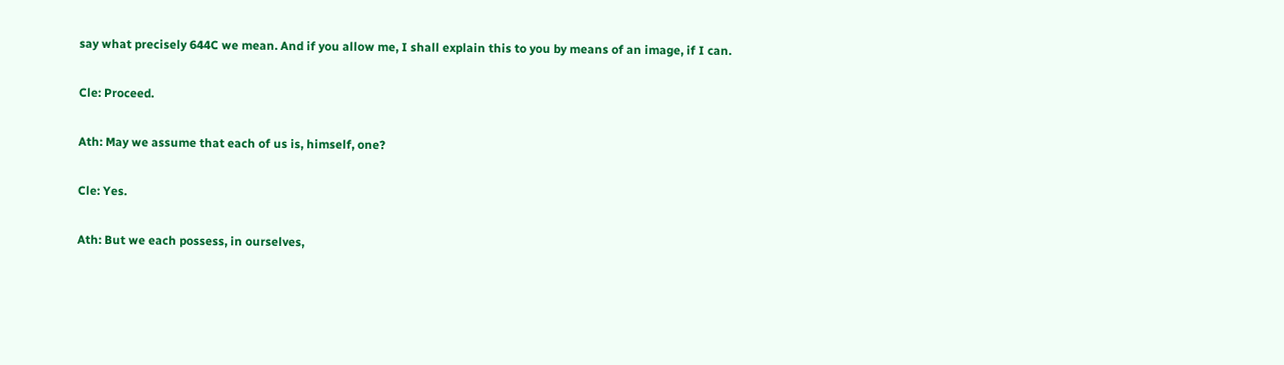say what precisely 644C we mean. And if you allow me, I shall explain this to you by means of an image, if I can.

Cle: Proceed.

Ath: May we assume that each of us is, himself, one?

Cle: Yes.

Ath: But we each possess, in ourselves,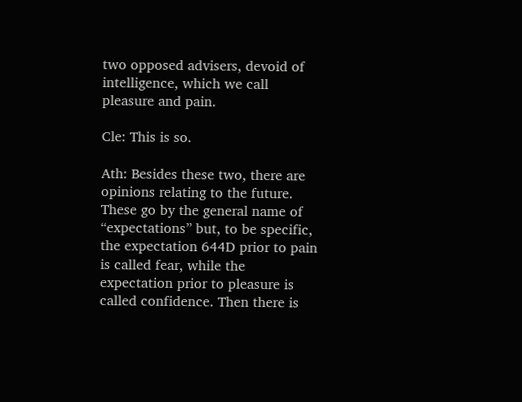two opposed advisers, devoid of intelligence, which we call pleasure and pain.

Cle: This is so.

Ath: Besides these two, there are opinions relating to the future. These go by the general name of “expectations” but, to be specific, the expectation 644D prior to pain is called fear, while the expectation prior to pleasure is called confidence. Then there is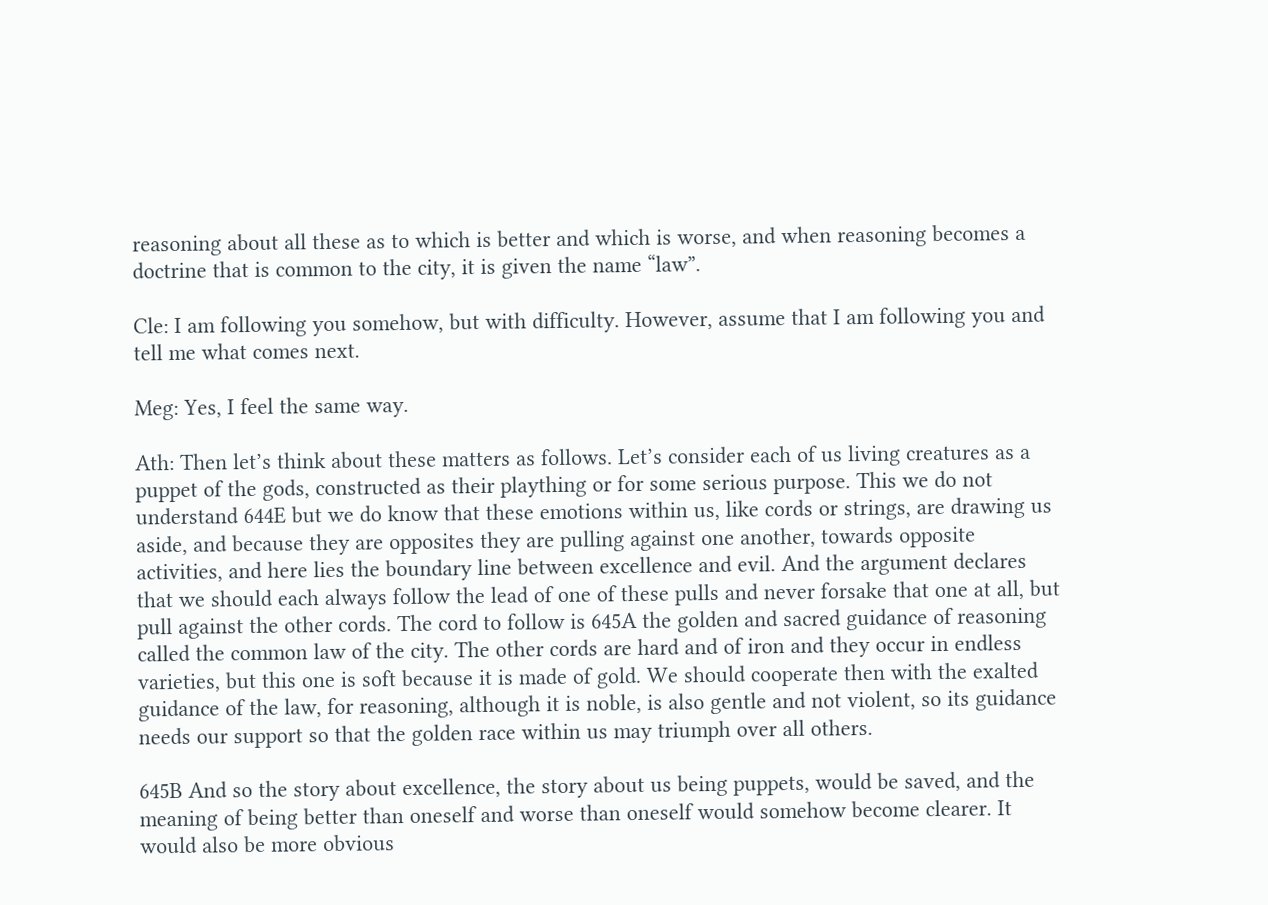reasoning about all these as to which is better and which is worse, and when reasoning becomes a doctrine that is common to the city, it is given the name “law”.

Cle: I am following you somehow, but with difficulty. However, assume that I am following you and tell me what comes next.

Meg: Yes, I feel the same way.

Ath: Then let’s think about these matters as follows. Let’s consider each of us living creatures as a puppet of the gods, constructed as their plaything or for some serious purpose. This we do not understand 644E but we do know that these emotions within us, like cords or strings, are drawing us aside, and because they are opposites they are pulling against one another, towards opposite activities, and here lies the boundary line between excellence and evil. And the argument declares that we should each always follow the lead of one of these pulls and never forsake that one at all, but pull against the other cords. The cord to follow is 645A the golden and sacred guidance of reasoning called the common law of the city. The other cords are hard and of iron and they occur in endless varieties, but this one is soft because it is made of gold. We should cooperate then with the exalted guidance of the law, for reasoning, although it is noble, is also gentle and not violent, so its guidance needs our support so that the golden race within us may triumph over all others.

645B And so the story about excellence, the story about us being puppets, would be saved, and the meaning of being better than oneself and worse than oneself would somehow become clearer. It would also be more obvious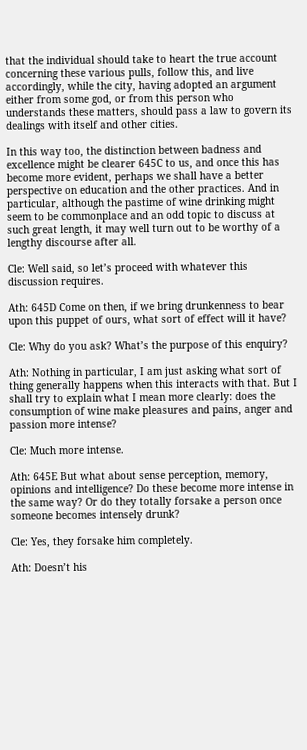that the individual should take to heart the true account concerning these various pulls, follow this, and live accordingly, while the city, having adopted an argument either from some god, or from this person who understands these matters, should pass a law to govern its dealings with itself and other cities.

In this way too, the distinction between badness and excellence might be clearer 645C to us, and once this has become more evident, perhaps we shall have a better perspective on education and the other practices. And in particular, although the pastime of wine drinking might seem to be commonplace and an odd topic to discuss at such great length, it may well turn out to be worthy of a lengthy discourse after all.

Cle: Well said, so let’s proceed with whatever this discussion requires.

Ath: 645D Come on then, if we bring drunkenness to bear upon this puppet of ours, what sort of effect will it have?

Cle: Why do you ask? What’s the purpose of this enquiry?

Ath: Nothing in particular, I am just asking what sort of thing generally happens when this interacts with that. But I shall try to explain what I mean more clearly: does the consumption of wine make pleasures and pains, anger and passion more intense?

Cle: Much more intense.

Ath: 645E But what about sense perception, memory, opinions and intelligence? Do these become more intense in the same way? Or do they totally forsake a person once someone becomes intensely drunk?

Cle: Yes, they forsake him completely.

Ath: Doesn’t his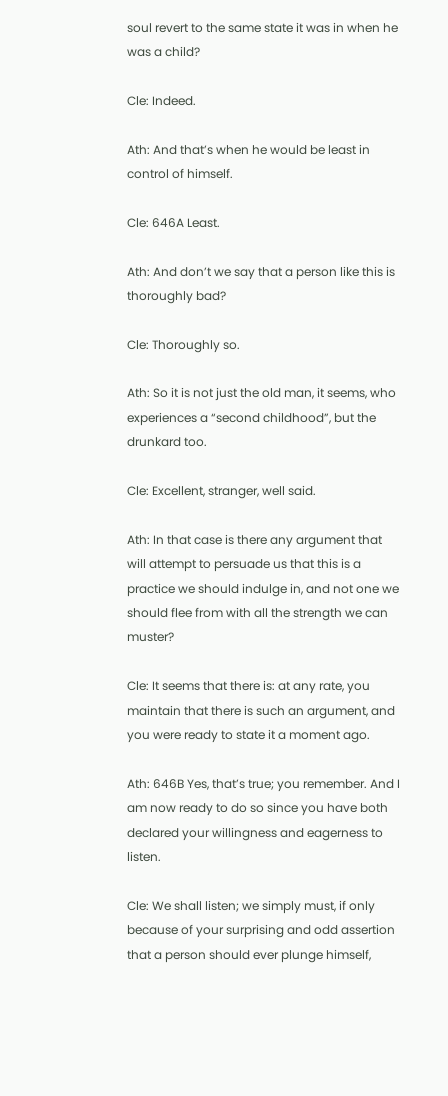soul revert to the same state it was in when he was a child?

Cle: Indeed.

Ath: And that’s when he would be least in control of himself.

Cle: 646A Least.

Ath: And don’t we say that a person like this is thoroughly bad?

Cle: Thoroughly so.

Ath: So it is not just the old man, it seems, who experiences a “second childhood”, but the drunkard too.

Cle: Excellent, stranger, well said.

Ath: In that case is there any argument that will attempt to persuade us that this is a practice we should indulge in, and not one we should flee from with all the strength we can muster?

Cle: It seems that there is: at any rate, you maintain that there is such an argument, and you were ready to state it a moment ago.

Ath: 646B Yes, that’s true; you remember. And I am now ready to do so since you have both declared your willingness and eagerness to listen.

Cle: We shall listen; we simply must, if only because of your surprising and odd assertion that a person should ever plunge himself,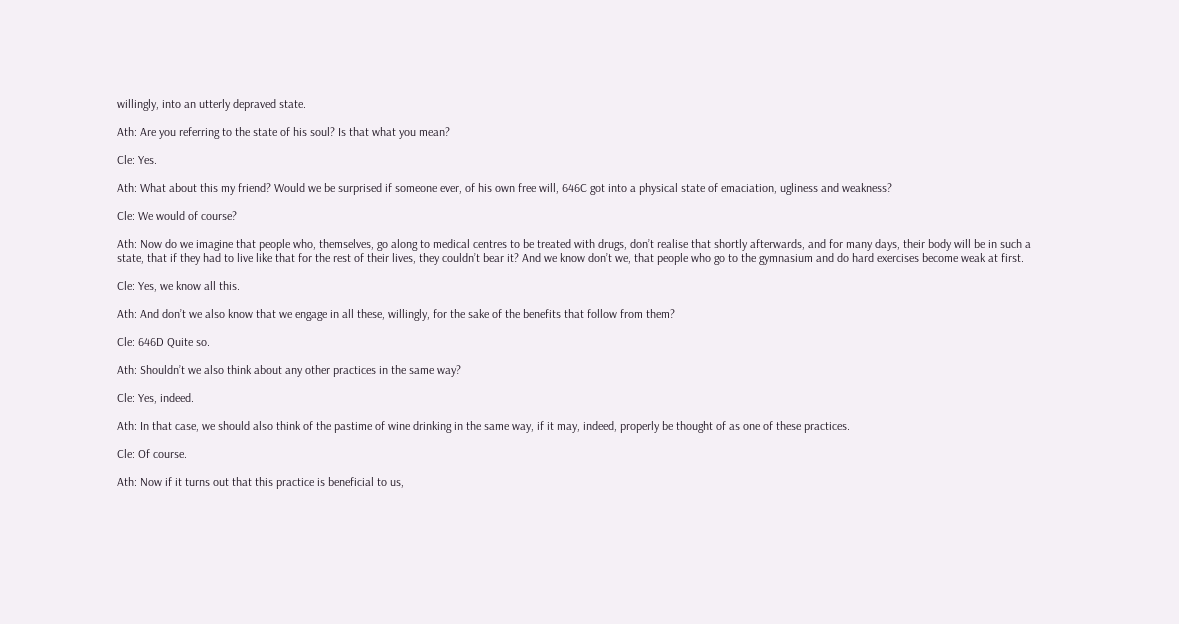willingly, into an utterly depraved state.

Ath: Are you referring to the state of his soul? Is that what you mean?

Cle: Yes.

Ath: What about this my friend? Would we be surprised if someone ever, of his own free will, 646C got into a physical state of emaciation, ugliness and weakness?

Cle: We would of course?

Ath: Now do we imagine that people who, themselves, go along to medical centres to be treated with drugs, don’t realise that shortly afterwards, and for many days, their body will be in such a state, that if they had to live like that for the rest of their lives, they couldn’t bear it? And we know don’t we, that people who go to the gymnasium and do hard exercises become weak at first.

Cle: Yes, we know all this.

Ath: And don’t we also know that we engage in all these, willingly, for the sake of the benefits that follow from them?

Cle: 646D Quite so.

Ath: Shouldn’t we also think about any other practices in the same way?

Cle: Yes, indeed.

Ath: In that case, we should also think of the pastime of wine drinking in the same way, if it may, indeed, properly be thought of as one of these practices.

Cle: Of course.

Ath: Now if it turns out that this practice is beneficial to us,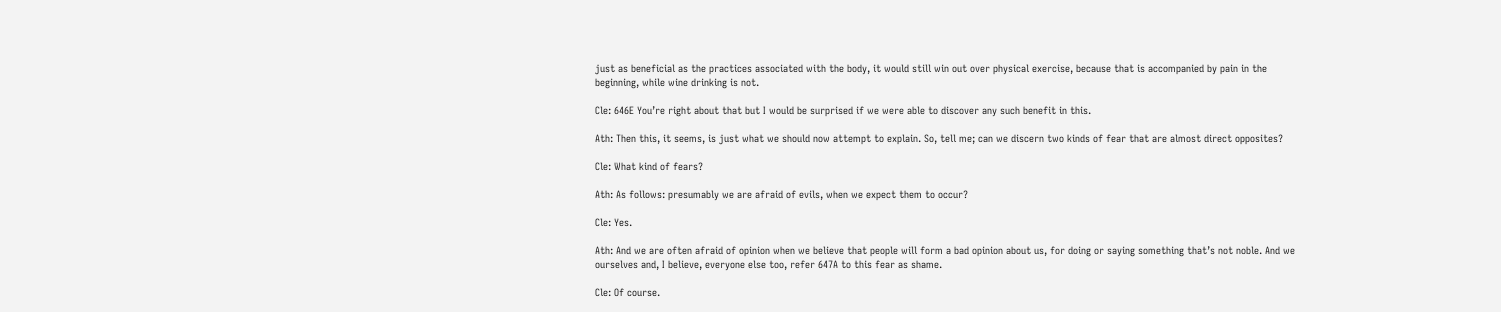just as beneficial as the practices associated with the body, it would still win out over physical exercise, because that is accompanied by pain in the beginning, while wine drinking is not.

Cle: 646E You’re right about that but I would be surprised if we were able to discover any such benefit in this.

Ath: Then this, it seems, is just what we should now attempt to explain. So, tell me; can we discern two kinds of fear that are almost direct opposites?

Cle: What kind of fears?

Ath: As follows: presumably we are afraid of evils, when we expect them to occur?

Cle: Yes.

Ath: And we are often afraid of opinion when we believe that people will form a bad opinion about us, for doing or saying something that’s not noble. And we ourselves and, I believe, everyone else too, refer 647A to this fear as shame.

Cle: Of course.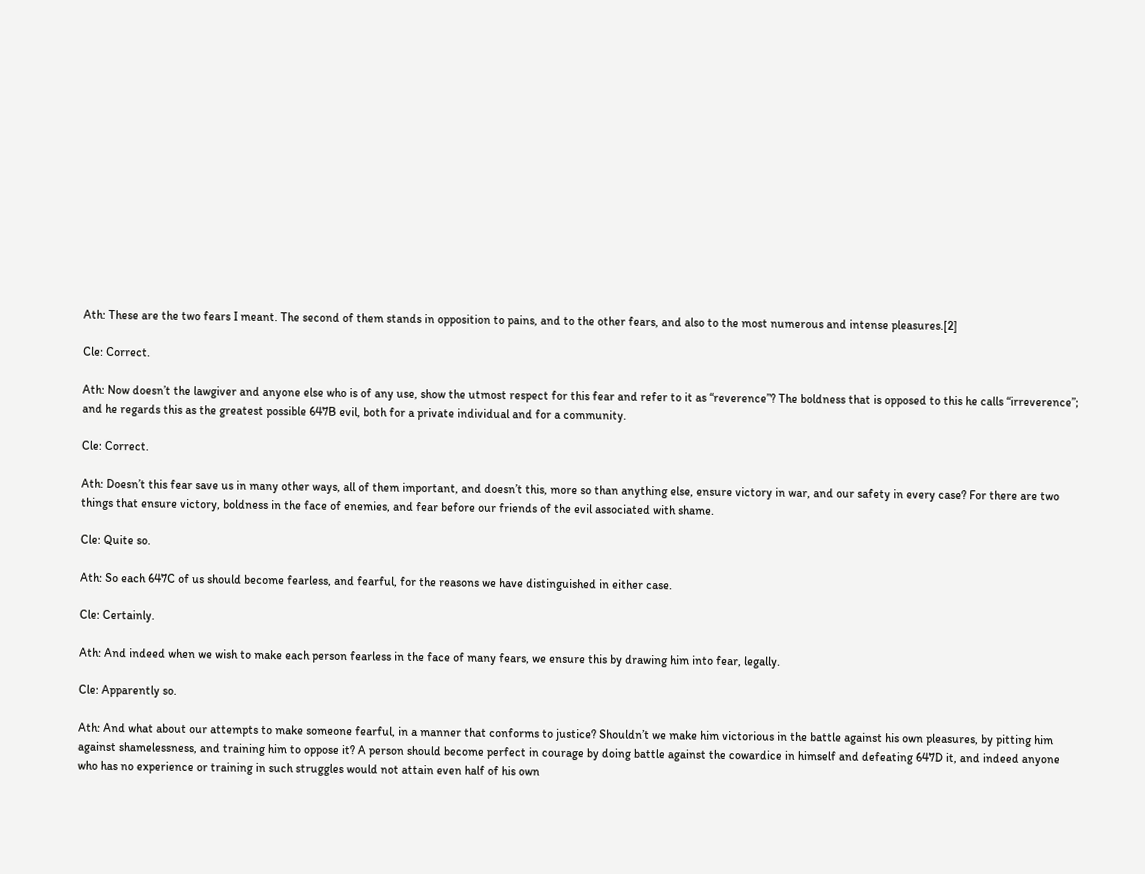Ath: These are the two fears I meant. The second of them stands in opposition to pains, and to the other fears, and also to the most numerous and intense pleasures.[2]

Cle: Correct.

Ath: Now doesn’t the lawgiver and anyone else who is of any use, show the utmost respect for this fear and refer to it as “reverence”? The boldness that is opposed to this he calls “irreverence”; and he regards this as the greatest possible 647B evil, both for a private individual and for a community.

Cle: Correct.

Ath: Doesn’t this fear save us in many other ways, all of them important, and doesn’t this, more so than anything else, ensure victory in war, and our safety in every case? For there are two things that ensure victory, boldness in the face of enemies, and fear before our friends of the evil associated with shame.

Cle: Quite so.

Ath: So each 647C of us should become fearless, and fearful, for the reasons we have distinguished in either case.

Cle: Certainly.

Ath: And indeed when we wish to make each person fearless in the face of many fears, we ensure this by drawing him into fear, legally.

Cle: Apparently so.

Ath: And what about our attempts to make someone fearful, in a manner that conforms to justice? Shouldn’t we make him victorious in the battle against his own pleasures, by pitting him against shamelessness, and training him to oppose it? A person should become perfect in courage by doing battle against the cowardice in himself and defeating 647D it, and indeed anyone who has no experience or training in such struggles would not attain even half of his own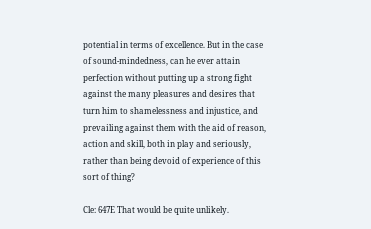potential in terms of excellence. But in the case of sound-mindedness, can he ever attain perfection without putting up a strong fight against the many pleasures and desires that turn him to shamelessness and injustice, and prevailing against them with the aid of reason, action and skill, both in play and seriously, rather than being devoid of experience of this sort of thing?

Cle: 647E That would be quite unlikely.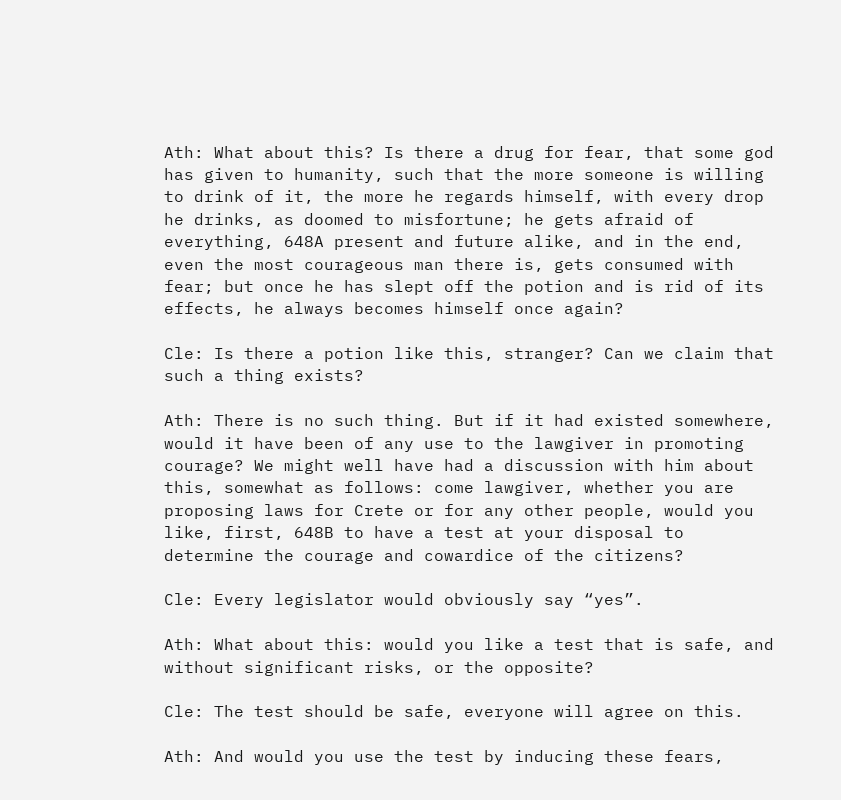Ath: What about this? Is there a drug for fear, that some god has given to humanity, such that the more someone is willing to drink of it, the more he regards himself, with every drop he drinks, as doomed to misfortune; he gets afraid of everything, 648A present and future alike, and in the end, even the most courageous man there is, gets consumed with fear; but once he has slept off the potion and is rid of its effects, he always becomes himself once again?

Cle: Is there a potion like this, stranger? Can we claim that such a thing exists?

Ath: There is no such thing. But if it had existed somewhere, would it have been of any use to the lawgiver in promoting courage? We might well have had a discussion with him about this, somewhat as follows: come lawgiver, whether you are proposing laws for Crete or for any other people, would you like, first, 648B to have a test at your disposal to determine the courage and cowardice of the citizens?

Cle: Every legislator would obviously say “yes”.

Ath: What about this: would you like a test that is safe, and without significant risks, or the opposite?

Cle: The test should be safe, everyone will agree on this.

Ath: And would you use the test by inducing these fears,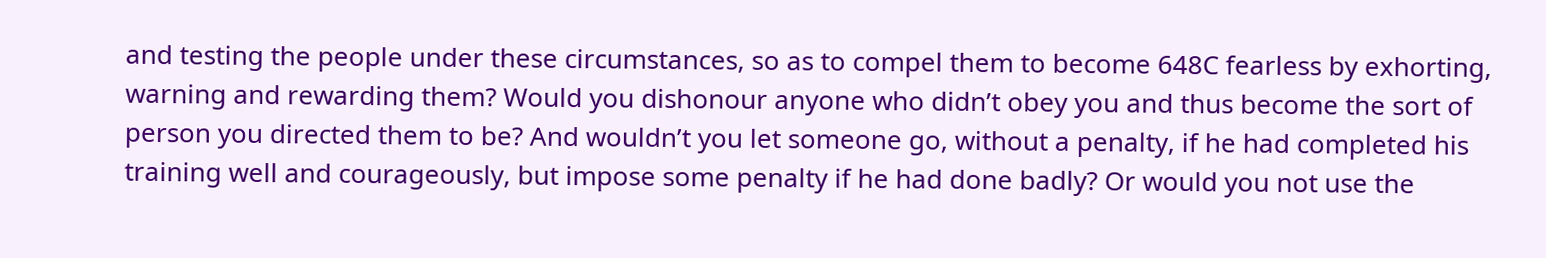and testing the people under these circumstances, so as to compel them to become 648C fearless by exhorting, warning and rewarding them? Would you dishonour anyone who didn’t obey you and thus become the sort of person you directed them to be? And wouldn’t you let someone go, without a penalty, if he had completed his training well and courageously, but impose some penalty if he had done badly? Or would you not use the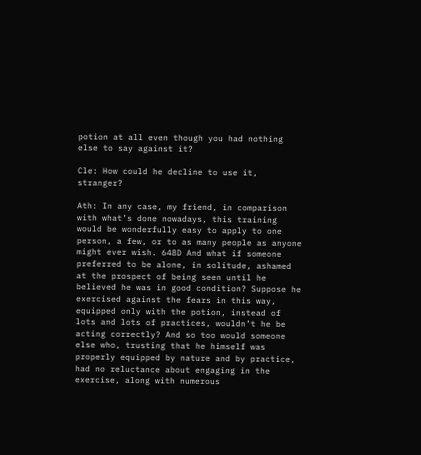potion at all even though you had nothing else to say against it?

Cle: How could he decline to use it, stranger?

Ath: In any case, my friend, in comparison with what’s done nowadays, this training would be wonderfully easy to apply to one person, a few, or to as many people as anyone might ever wish. 648D And what if someone preferred to be alone, in solitude, ashamed at the prospect of being seen until he believed he was in good condition? Suppose he exercised against the fears in this way, equipped only with the potion, instead of lots and lots of practices, wouldn’t he be acting correctly? And so too would someone else who, trusting that he himself was properly equipped by nature and by practice, had no reluctance about engaging in the exercise, along with numerous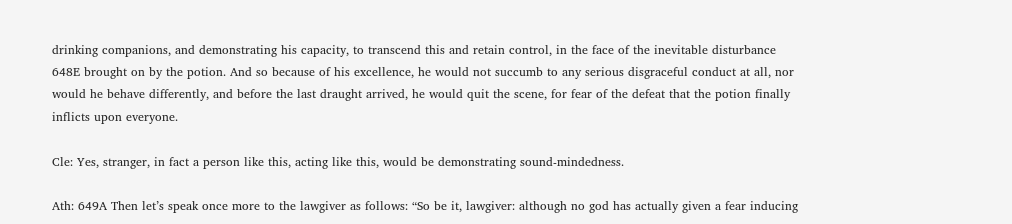drinking companions, and demonstrating his capacity, to transcend this and retain control, in the face of the inevitable disturbance 648E brought on by the potion. And so because of his excellence, he would not succumb to any serious disgraceful conduct at all, nor would he behave differently, and before the last draught arrived, he would quit the scene, for fear of the defeat that the potion finally inflicts upon everyone.

Cle: Yes, stranger, in fact a person like this, acting like this, would be demonstrating sound-mindedness.

Ath: 649A Then let’s speak once more to the lawgiver as follows: “So be it, lawgiver: although no god has actually given a fear inducing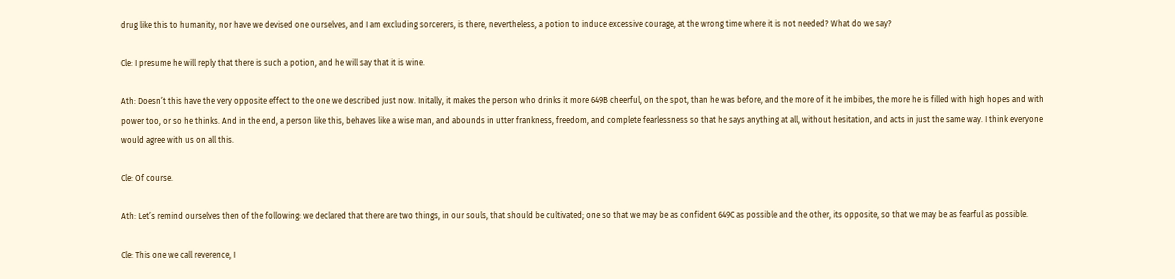drug like this to humanity, nor have we devised one ourselves, and I am excluding sorcerers, is there, nevertheless, a potion to induce excessive courage, at the wrong time where it is not needed? What do we say?

Cle: I presume he will reply that there is such a potion, and he will say that it is wine.

Ath: Doesn’t this have the very opposite effect to the one we described just now. Initally, it makes the person who drinks it more 649B cheerful, on the spot, than he was before, and the more of it he imbibes, the more he is filled with high hopes and with power too, or so he thinks. And in the end, a person like this, behaves like a wise man, and abounds in utter frankness, freedom, and complete fearlessness so that he says anything at all, without hesitation, and acts in just the same way. I think everyone would agree with us on all this.

Cle: Of course.

Ath: Let’s remind ourselves then of the following: we declared that there are two things, in our souls, that should be cultivated; one so that we may be as confident 649C as possible and the other, its opposite, so that we may be as fearful as possible.

Cle: This one we call reverence, I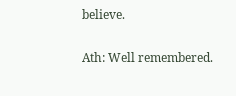believe.

Ath: Well remembered.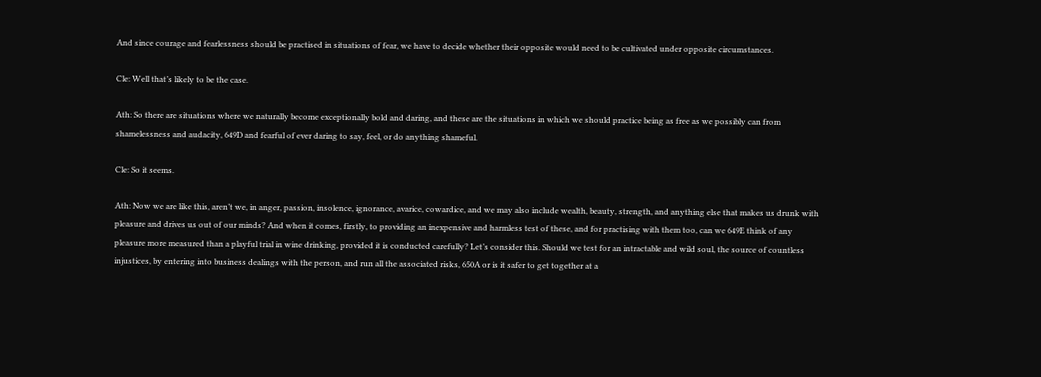And since courage and fearlessness should be practised in situations of fear, we have to decide whether their opposite would need to be cultivated under opposite circumstances.

Cle: Well that’s likely to be the case.

Ath: So there are situations where we naturally become exceptionally bold and daring, and these are the situations in which we should practice being as free as we possibly can from shamelessness and audacity, 649D and fearful of ever daring to say, feel, or do anything shameful.

Cle: So it seems.

Ath: Now we are like this, aren’t we, in anger, passion, insolence, ignorance, avarice, cowardice, and we may also include wealth, beauty, strength, and anything else that makes us drunk with pleasure and drives us out of our minds? And when it comes, firstly, to providing an inexpensive and harmless test of these, and for practising with them too, can we 649E think of any pleasure more measured than a playful trial in wine drinking, provided it is conducted carefully? Let’s consider this. Should we test for an intractable and wild soul, the source of countless injustices, by entering into business dealings with the person, and run all the associated risks, 650A or is it safer to get together at a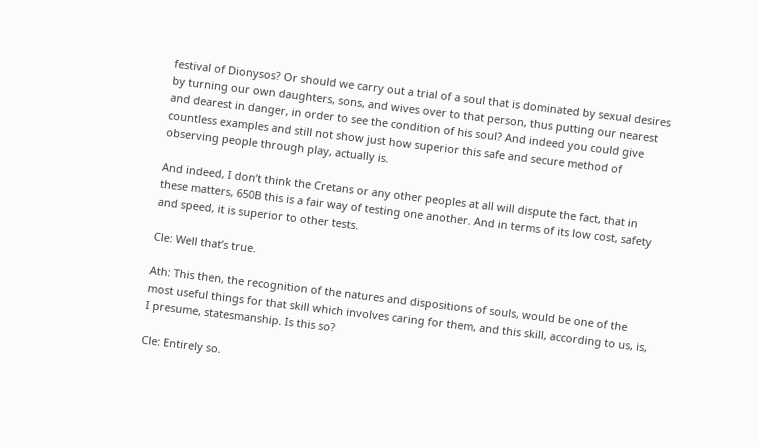festival of Dionysos? Or should we carry out a trial of a soul that is dominated by sexual desires by turning our own daughters, sons, and wives over to that person, thus putting our nearest and dearest in danger, in order to see the condition of his soul? And indeed you could give countless examples and still not show just how superior this safe and secure method of observing people through play, actually is.

And indeed, I don’t think the Cretans or any other peoples at all will dispute the fact, that in these matters, 650B this is a fair way of testing one another. And in terms of its low cost, safety and speed, it is superior to other tests.

Cle: Well that’s true.

Ath: This then, the recognition of the natures and dispositions of souls, would be one of the most useful things for that skill which involves caring for them, and this skill, according to us, is, I presume, statesmanship. Is this so?

Cle: Entirely so.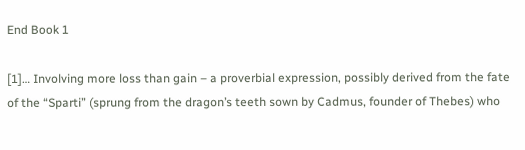End Book 1

[1]… Involving more loss than gain – a proverbial expression, possibly derived from the fate of the “Sparti” (sprung from the dragon’s teeth sown by Cadmus, founder of Thebes) who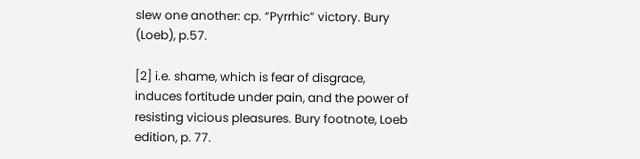slew one another: cp. “Pyrrhic” victory. Bury (Loeb), p.57.

[2] i.e. shame, which is fear of disgrace, induces fortitude under pain, and the power of resisting vicious pleasures. Bury footnote, Loeb edition, p. 77.